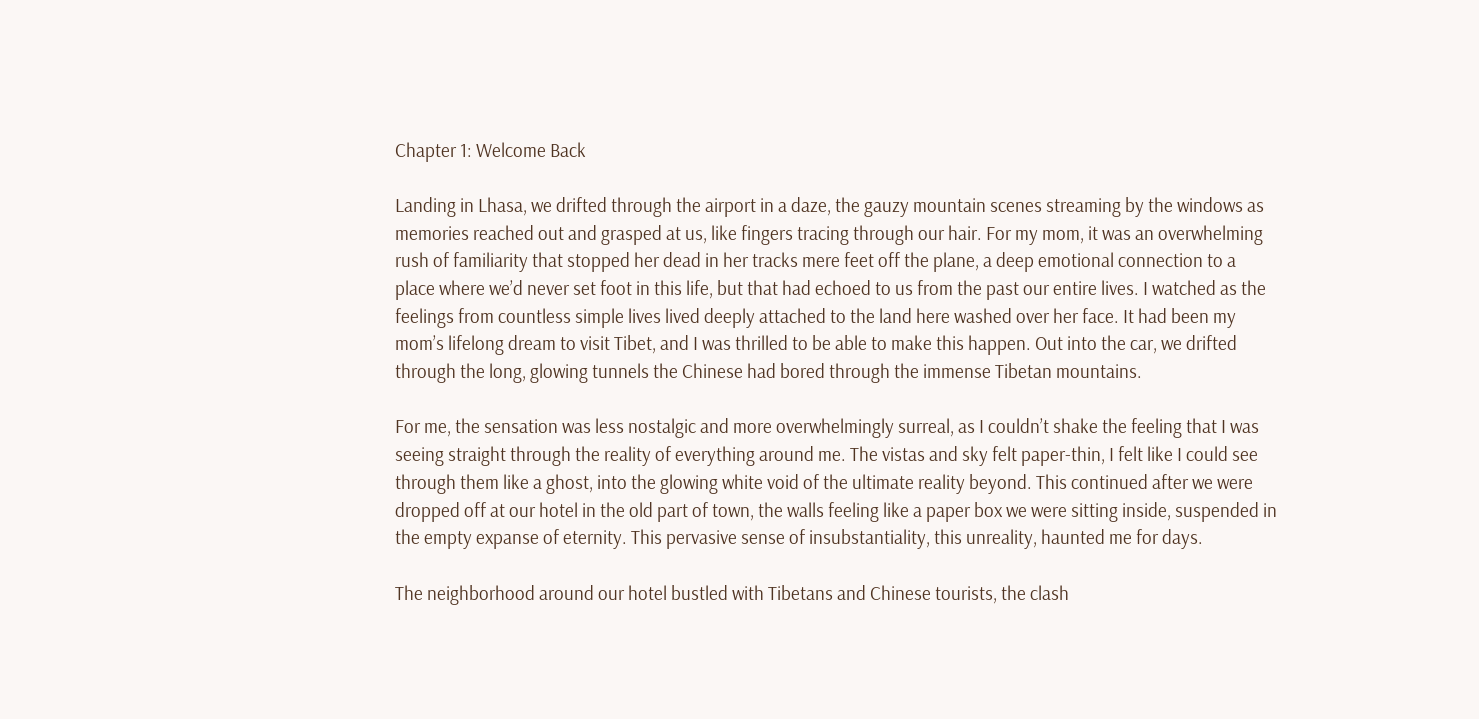Chapter 1: Welcome Back

Landing in Lhasa, we drifted through the airport in a daze, the gauzy mountain scenes streaming by the windows as memories reached out and grasped at us, like fingers tracing through our hair. For my mom, it was an overwhelming rush of familiarity that stopped her dead in her tracks mere feet off the plane, a deep emotional connection to a place where we’d never set foot in this life, but that had echoed to us from the past our entire lives. I watched as the feelings from countless simple lives lived deeply attached to the land here washed over her face. It had been my mom’s lifelong dream to visit Tibet, and I was thrilled to be able to make this happen. Out into the car, we drifted through the long, glowing tunnels the Chinese had bored through the immense Tibetan mountains.

For me, the sensation was less nostalgic and more overwhelmingly surreal, as I couldn’t shake the feeling that I was seeing straight through the reality of everything around me. The vistas and sky felt paper-thin, I felt like I could see through them like a ghost, into the glowing white void of the ultimate reality beyond. This continued after we were dropped off at our hotel in the old part of town, the walls feeling like a paper box we were sitting inside, suspended in the empty expanse of eternity. This pervasive sense of insubstantiality, this unreality, haunted me for days.

The neighborhood around our hotel bustled with Tibetans and Chinese tourists, the clash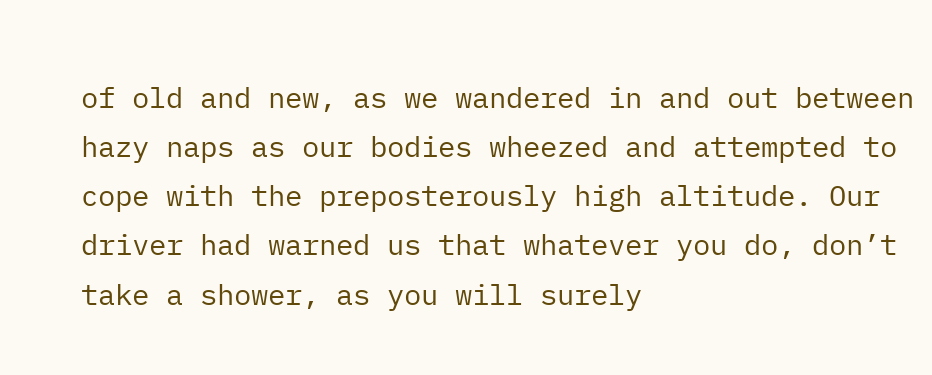of old and new, as we wandered in and out between hazy naps as our bodies wheezed and attempted to cope with the preposterously high altitude. Our driver had warned us that whatever you do, don’t take a shower, as you will surely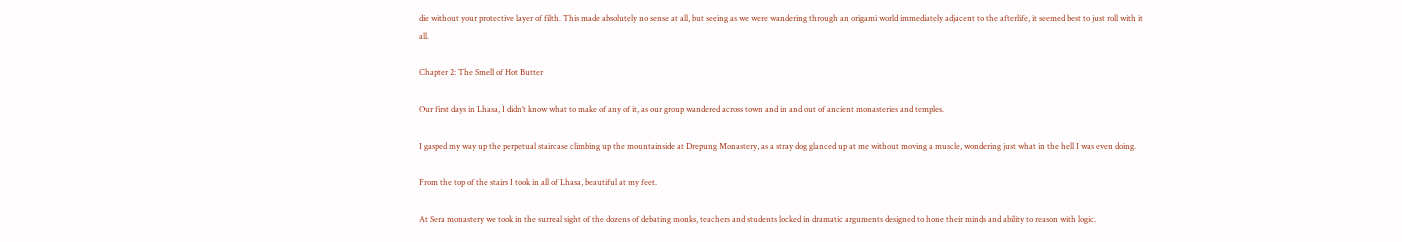die without your protective layer of filth. This made absolutely no sense at all, but seeing as we were wandering through an origami world immediately adjacent to the afterlife, it seemed best to just roll with it all.

Chapter 2: The Smell of Hot Butter

Our first days in Lhasa, I didn’t know what to make of any of it, as our group wandered across town and in and out of ancient monasteries and temples.

I gasped my way up the perpetual staircase climbing up the mountainside at Drepung Monastery, as a stray dog glanced up at me without moving a muscle, wondering just what in the hell I was even doing.

From the top of the stairs I took in all of Lhasa, beautiful at my feet.

At Sera monastery we took in the surreal sight of the dozens of debating monks, teachers and students locked in dramatic arguments designed to hone their minds and ability to reason with logic.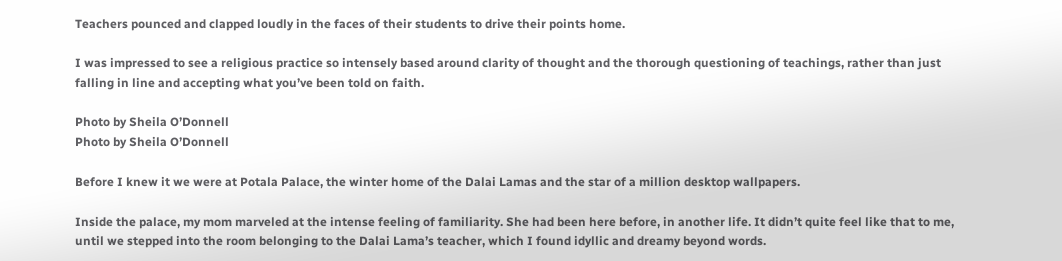Teachers pounced and clapped loudly in the faces of their students to drive their points home.

I was impressed to see a religious practice so intensely based around clarity of thought and the thorough questioning of teachings, rather than just falling in line and accepting what you’ve been told on faith.

Photo by Sheila O’Donnell
Photo by Sheila O’Donnell

Before I knew it we were at Potala Palace, the winter home of the Dalai Lamas and the star of a million desktop wallpapers.

Inside the palace, my mom marveled at the intense feeling of familiarity. She had been here before, in another life. It didn’t quite feel like that to me, until we stepped into the room belonging to the Dalai Lama’s teacher, which I found idyllic and dreamy beyond words.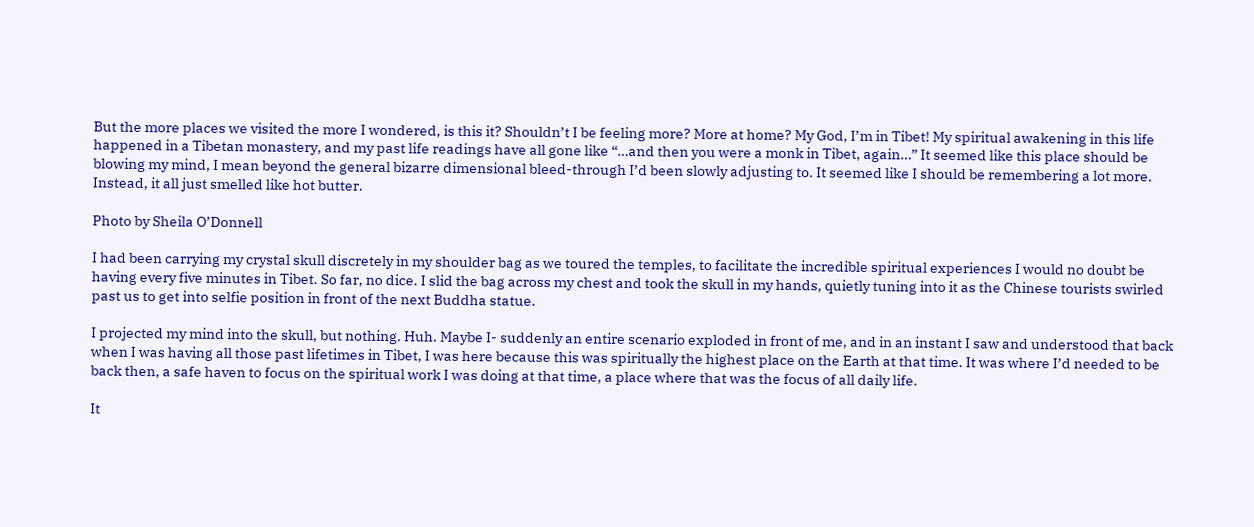But the more places we visited the more I wondered, is this it? Shouldn’t I be feeling more? More at home? My God, I’m in Tibet! My spiritual awakening in this life happened in a Tibetan monastery, and my past life readings have all gone like “…and then you were a monk in Tibet, again…” It seemed like this place should be blowing my mind, I mean beyond the general bizarre dimensional bleed-through I’d been slowly adjusting to. It seemed like I should be remembering a lot more. Instead, it all just smelled like hot butter.

Photo by Sheila O’Donnell

I had been carrying my crystal skull discretely in my shoulder bag as we toured the temples, to facilitate the incredible spiritual experiences I would no doubt be having every five minutes in Tibet. So far, no dice. I slid the bag across my chest and took the skull in my hands, quietly tuning into it as the Chinese tourists swirled past us to get into selfie position in front of the next Buddha statue.

I projected my mind into the skull, but nothing. Huh. Maybe I- suddenly an entire scenario exploded in front of me, and in an instant I saw and understood that back when I was having all those past lifetimes in Tibet, I was here because this was spiritually the highest place on the Earth at that time. It was where I’d needed to be back then, a safe haven to focus on the spiritual work I was doing at that time, a place where that was the focus of all daily life.

It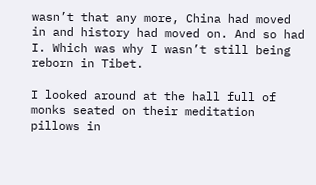wasn’t that any more, China had moved in and history had moved on. And so had I. Which was why I wasn’t still being reborn in Tibet.

I looked around at the hall full of monks seated on their meditation pillows in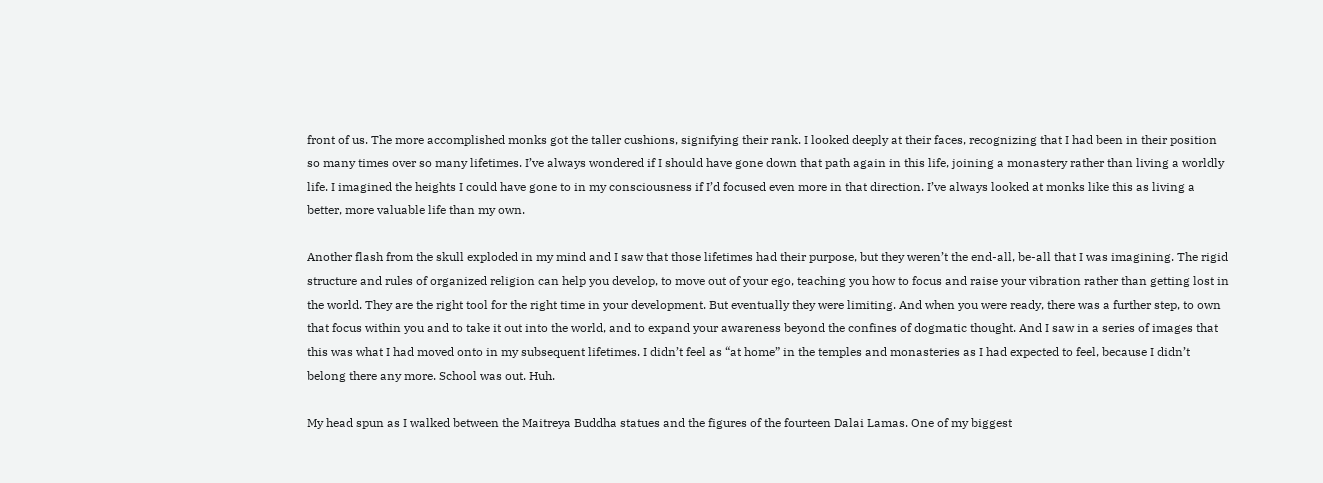front of us. The more accomplished monks got the taller cushions, signifying their rank. I looked deeply at their faces, recognizing that I had been in their position so many times over so many lifetimes. I’ve always wondered if I should have gone down that path again in this life, joining a monastery rather than living a worldly life. I imagined the heights I could have gone to in my consciousness if I’d focused even more in that direction. I’ve always looked at monks like this as living a better, more valuable life than my own.

Another flash from the skull exploded in my mind and I saw that those lifetimes had their purpose, but they weren’t the end-all, be-all that I was imagining. The rigid structure and rules of organized religion can help you develop, to move out of your ego, teaching you how to focus and raise your vibration rather than getting lost in the world. They are the right tool for the right time in your development. But eventually they were limiting. And when you were ready, there was a further step, to own that focus within you and to take it out into the world, and to expand your awareness beyond the confines of dogmatic thought. And I saw in a series of images that this was what I had moved onto in my subsequent lifetimes. I didn’t feel as “at home” in the temples and monasteries as I had expected to feel, because I didn’t belong there any more. School was out. Huh.

My head spun as I walked between the Maitreya Buddha statues and the figures of the fourteen Dalai Lamas. One of my biggest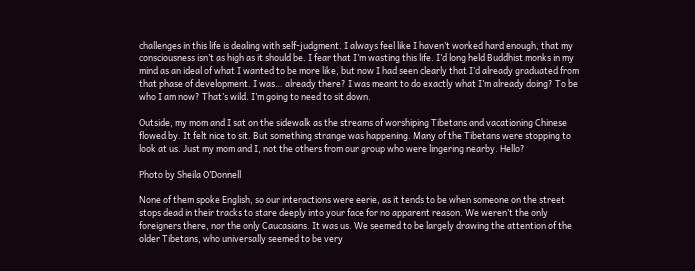challenges in this life is dealing with self-judgment. I always feel like I haven’t worked hard enough, that my consciousness isn’t as high as it should be. I fear that I’m wasting this life. I’d long held Buddhist monks in my mind as an ideal of what I wanted to be more like, but now I had seen clearly that I’d already graduated from that phase of development. I was… already there? I was meant to do exactly what I’m already doing? To be who I am now? That’s wild. I’m going to need to sit down.

Outside, my mom and I sat on the sidewalk as the streams of worshiping Tibetans and vacationing Chinese flowed by. It felt nice to sit. But something strange was happening. Many of the Tibetans were stopping to look at us. Just my mom and I, not the others from our group who were lingering nearby. Hello?

Photo by Sheila O’Donnell

None of them spoke English, so our interactions were eerie, as it tends to be when someone on the street stops dead in their tracks to stare deeply into your face for no apparent reason. We weren’t the only foreigners there, nor the only Caucasians. It was us. We seemed to be largely drawing the attention of the older Tibetans, who universally seemed to be very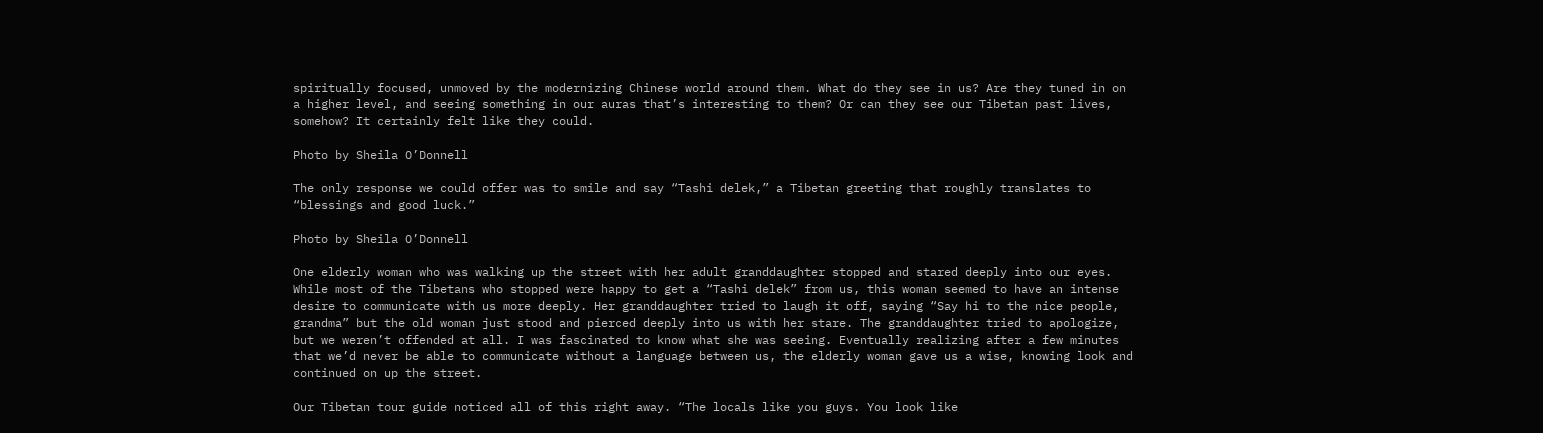spiritually focused, unmoved by the modernizing Chinese world around them. What do they see in us? Are they tuned in on a higher level, and seeing something in our auras that’s interesting to them? Or can they see our Tibetan past lives, somehow? It certainly felt like they could.

Photo by Sheila O’Donnell

The only response we could offer was to smile and say “Tashi delek,” a Tibetan greeting that roughly translates to “blessings and good luck.”

Photo by Sheila O’Donnell

One elderly woman who was walking up the street with her adult granddaughter stopped and stared deeply into our eyes. While most of the Tibetans who stopped were happy to get a “Tashi delek” from us, this woman seemed to have an intense desire to communicate with us more deeply. Her granddaughter tried to laugh it off, saying “Say hi to the nice people, grandma” but the old woman just stood and pierced deeply into us with her stare. The granddaughter tried to apologize, but we weren’t offended at all. I was fascinated to know what she was seeing. Eventually realizing after a few minutes that we’d never be able to communicate without a language between us, the elderly woman gave us a wise, knowing look and continued on up the street.

Our Tibetan tour guide noticed all of this right away. “The locals like you guys. You look like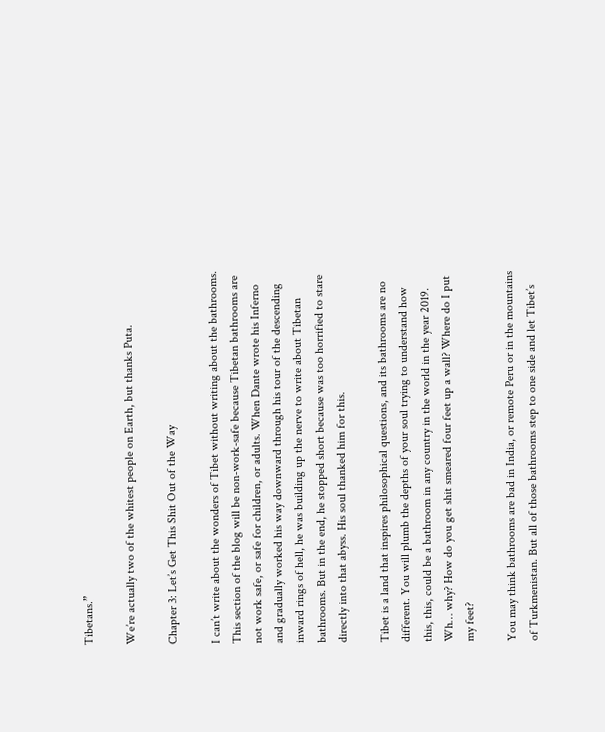Tibetans.”

We’re actually two of the whitest people on Earth, but thanks Puta.

Chapter 3: Let’s Get This Shit Out of the Way

I can’t write about the wonders of Tibet without writing about the bathrooms. This section of the blog will be non-work-safe because Tibetan bathrooms are not work safe, or safe for children, or adults. When Dante wrote his Inferno and gradually worked his way downward through his tour of the descending inward rings of hell, he was building up the nerve to write about Tibetan bathrooms. But in the end, he stopped short because was too horrified to stare directly into that abyss. His soul thanked him for this.

Tibet is a land that inspires philosophical questions, and its bathrooms are no different. You will plumb the depths of your soul trying to understand how this, this, could be a bathroom in any country in the world in the year 2019. Wh… why? How do you get shit smeared four feet up a wall? Where do I put my feet?

You may think bathrooms are bad in India, or remote Peru or in the mountains of Turkmenistan. But all of those bathrooms step to one side and let Tibet’s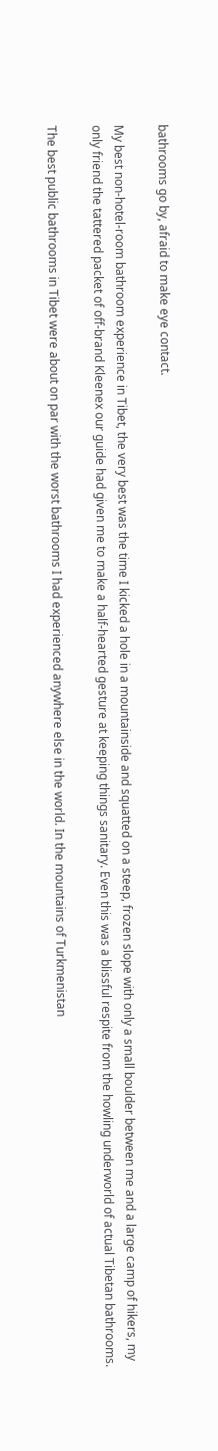bathrooms go by, afraid to make eye contact.

My best non-hotel-room bathroom experience in Tibet, the very best was the time I kicked a hole in a mountainside and squatted on a steep, frozen slope with only a small boulder between me and a large camp of hikers, my only friend the tattered packet of off-brand Kleenex our guide had given me to make a half-hearted gesture at keeping things sanitary. Even this was a blissful respite from the howling underworld of actual Tibetan bathrooms.

The best public bathrooms in Tibet were about on par with the worst bathrooms I had experienced anywhere else in the world. In the mountains of Turkmenistan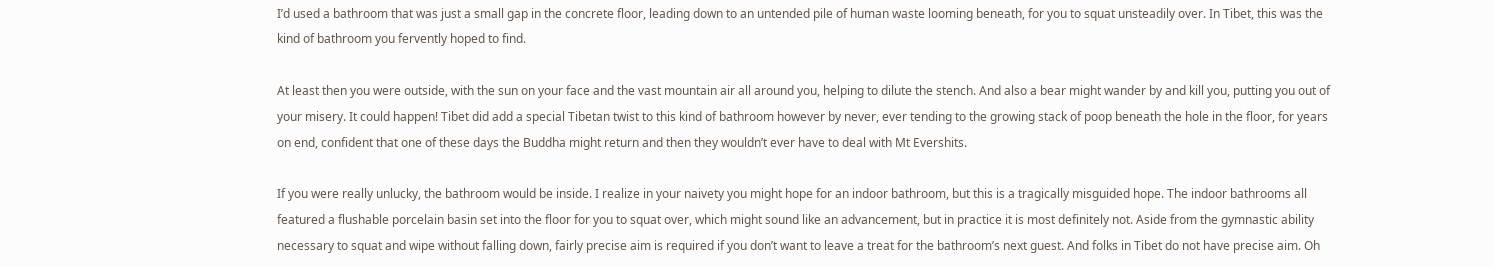I’d used a bathroom that was just a small gap in the concrete floor, leading down to an untended pile of human waste looming beneath, for you to squat unsteadily over. In Tibet, this was the kind of bathroom you fervently hoped to find.

At least then you were outside, with the sun on your face and the vast mountain air all around you, helping to dilute the stench. And also a bear might wander by and kill you, putting you out of your misery. It could happen! Tibet did add a special Tibetan twist to this kind of bathroom however by never, ever tending to the growing stack of poop beneath the hole in the floor, for years on end, confident that one of these days the Buddha might return and then they wouldn’t ever have to deal with Mt Evershits.

If you were really unlucky, the bathroom would be inside. I realize in your naivety you might hope for an indoor bathroom, but this is a tragically misguided hope. The indoor bathrooms all featured a flushable porcelain basin set into the floor for you to squat over, which might sound like an advancement, but in practice it is most definitely not. Aside from the gymnastic ability necessary to squat and wipe without falling down, fairly precise aim is required if you don’t want to leave a treat for the bathroom’s next guest. And folks in Tibet do not have precise aim. Oh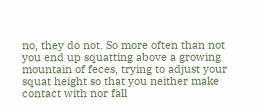no, they do not. So more often than not you end up squatting above a growing mountain of feces, trying to adjust your squat height so that you neither make contact with nor fall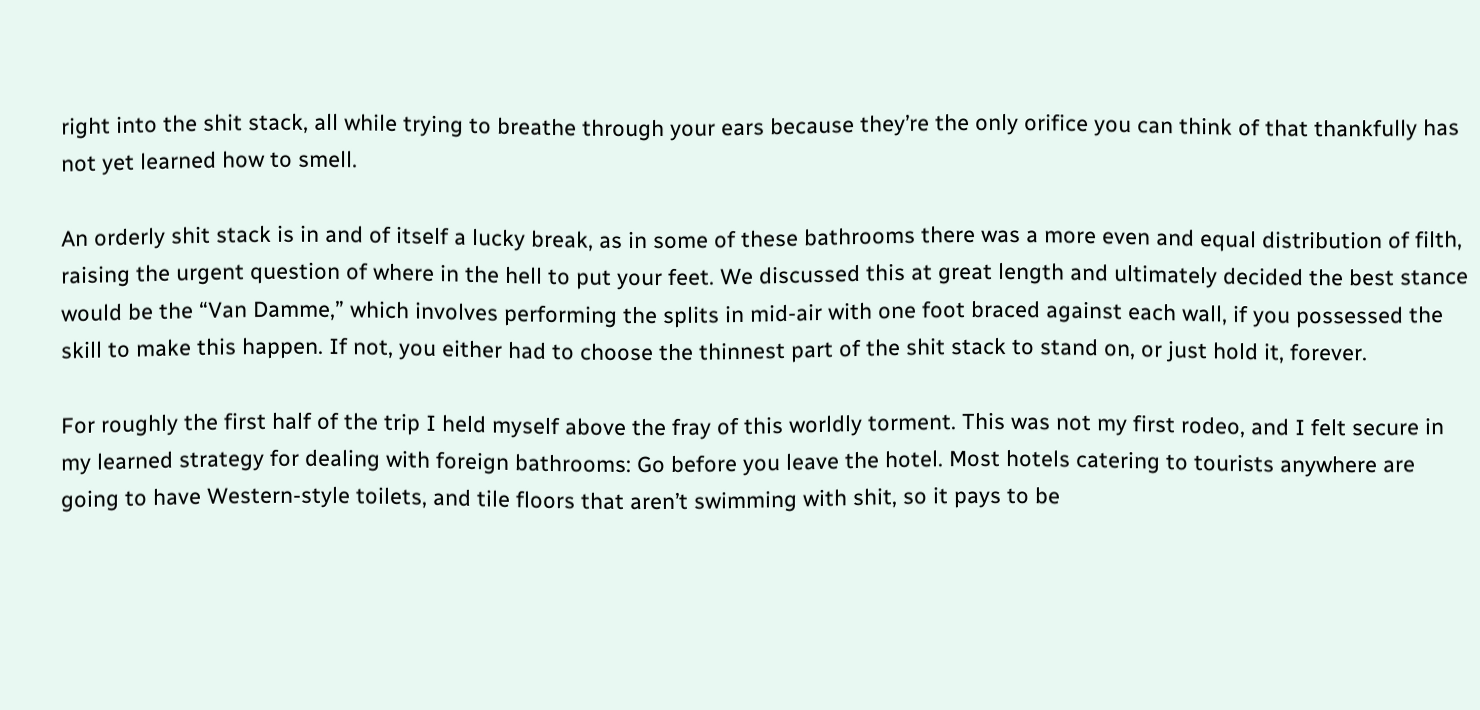right into the shit stack, all while trying to breathe through your ears because they’re the only orifice you can think of that thankfully has not yet learned how to smell.

An orderly shit stack is in and of itself a lucky break, as in some of these bathrooms there was a more even and equal distribution of filth, raising the urgent question of where in the hell to put your feet. We discussed this at great length and ultimately decided the best stance would be the “Van Damme,” which involves performing the splits in mid-air with one foot braced against each wall, if you possessed the skill to make this happen. If not, you either had to choose the thinnest part of the shit stack to stand on, or just hold it, forever.

For roughly the first half of the trip I held myself above the fray of this worldly torment. This was not my first rodeo, and I felt secure in my learned strategy for dealing with foreign bathrooms: Go before you leave the hotel. Most hotels catering to tourists anywhere are going to have Western-style toilets, and tile floors that aren’t swimming with shit, so it pays to be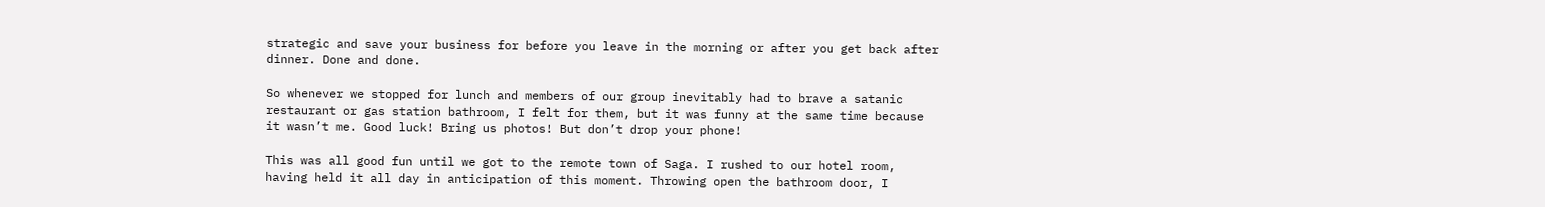strategic and save your business for before you leave in the morning or after you get back after dinner. Done and done.

So whenever we stopped for lunch and members of our group inevitably had to brave a satanic restaurant or gas station bathroom, I felt for them, but it was funny at the same time because it wasn’t me. Good luck! Bring us photos! But don’t drop your phone!

This was all good fun until we got to the remote town of Saga. I rushed to our hotel room, having held it all day in anticipation of this moment. Throwing open the bathroom door, I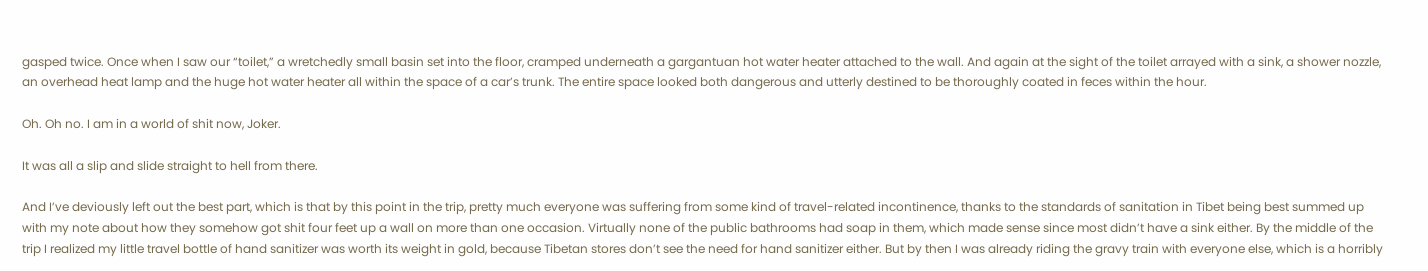gasped twice. Once when I saw our “toilet,” a wretchedly small basin set into the floor, cramped underneath a gargantuan hot water heater attached to the wall. And again at the sight of the toilet arrayed with a sink, a shower nozzle, an overhead heat lamp and the huge hot water heater all within the space of a car’s trunk. The entire space looked both dangerous and utterly destined to be thoroughly coated in feces within the hour.

Oh. Oh no. I am in a world of shit now, Joker.

It was all a slip and slide straight to hell from there.

And I’ve deviously left out the best part, which is that by this point in the trip, pretty much everyone was suffering from some kind of travel-related incontinence, thanks to the standards of sanitation in Tibet being best summed up with my note about how they somehow got shit four feet up a wall on more than one occasion. Virtually none of the public bathrooms had soap in them, which made sense since most didn’t have a sink either. By the middle of the trip I realized my little travel bottle of hand sanitizer was worth its weight in gold, because Tibetan stores don’t see the need for hand sanitizer either. But by then I was already riding the gravy train with everyone else, which is a horribly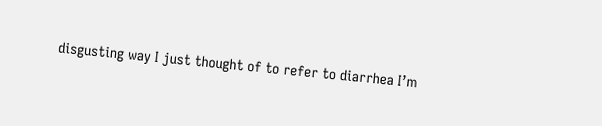disgusting way I just thought of to refer to diarrhea I’m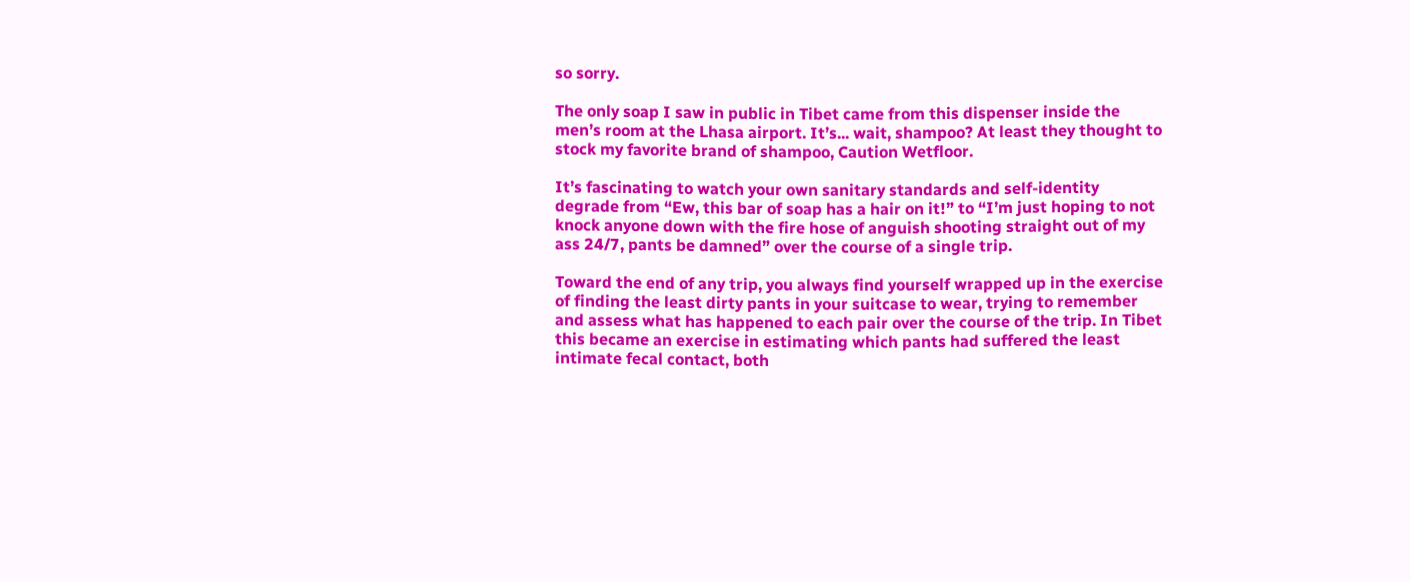so sorry.

The only soap I saw in public in Tibet came from this dispenser inside the men’s room at the Lhasa airport. It’s... wait, shampoo? At least they thought to stock my favorite brand of shampoo, Caution Wetfloor.

It’s fascinating to watch your own sanitary standards and self-identity degrade from “Ew, this bar of soap has a hair on it!” to “I’m just hoping to not knock anyone down with the fire hose of anguish shooting straight out of my ass 24/7, pants be damned” over the course of a single trip.

Toward the end of any trip, you always find yourself wrapped up in the exercise of finding the least dirty pants in your suitcase to wear, trying to remember and assess what has happened to each pair over the course of the trip. In Tibet this became an exercise in estimating which pants had suffered the least intimate fecal contact, both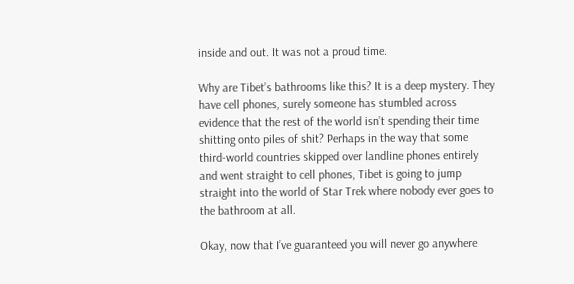inside and out. It was not a proud time.

Why are Tibet’s bathrooms like this? It is a deep mystery. They have cell phones, surely someone has stumbled across evidence that the rest of the world isn’t spending their time shitting onto piles of shit? Perhaps in the way that some third-world countries skipped over landline phones entirely and went straight to cell phones, Tibet is going to jump straight into the world of Star Trek where nobody ever goes to the bathroom at all.

Okay, now that I’ve guaranteed you will never go anywhere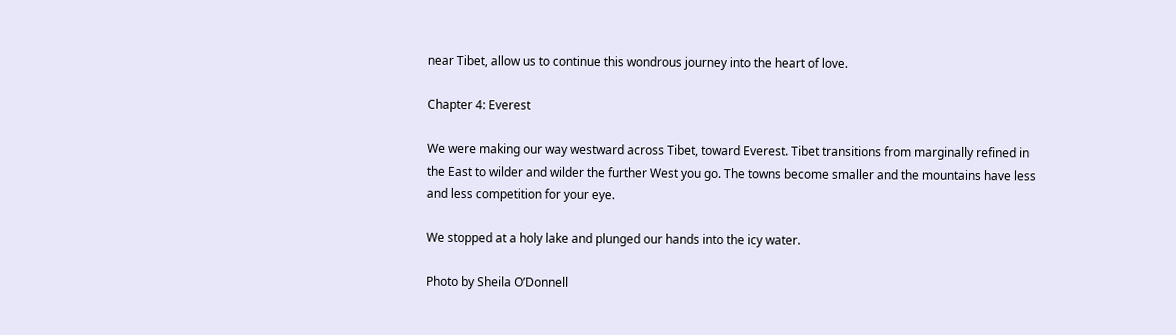near Tibet, allow us to continue this wondrous journey into the heart of love.

Chapter 4: Everest

We were making our way westward across Tibet, toward Everest. Tibet transitions from marginally refined in the East to wilder and wilder the further West you go. The towns become smaller and the mountains have less and less competition for your eye.

We stopped at a holy lake and plunged our hands into the icy water.

Photo by Sheila O’Donnell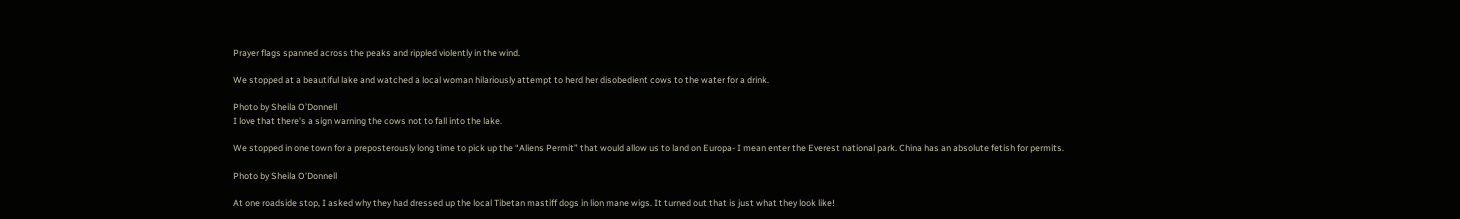Prayer flags spanned across the peaks and rippled violently in the wind.

We stopped at a beautiful lake and watched a local woman hilariously attempt to herd her disobedient cows to the water for a drink.

Photo by Sheila O’Donnell
I love that there's a sign warning the cows not to fall into the lake.

We stopped in one town for a preposterously long time to pick up the “Aliens Permit” that would allow us to land on Europa- I mean enter the Everest national park. China has an absolute fetish for permits.

Photo by Sheila O’Donnell

At one roadside stop, I asked why they had dressed up the local Tibetan mastiff dogs in lion mane wigs. It turned out that is just what they look like!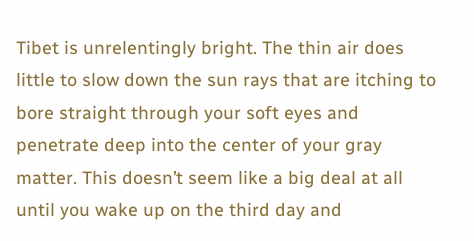Tibet is unrelentingly bright. The thin air does little to slow down the sun rays that are itching to bore straight through your soft eyes and penetrate deep into the center of your gray matter. This doesn’t seem like a big deal at all until you wake up on the third day and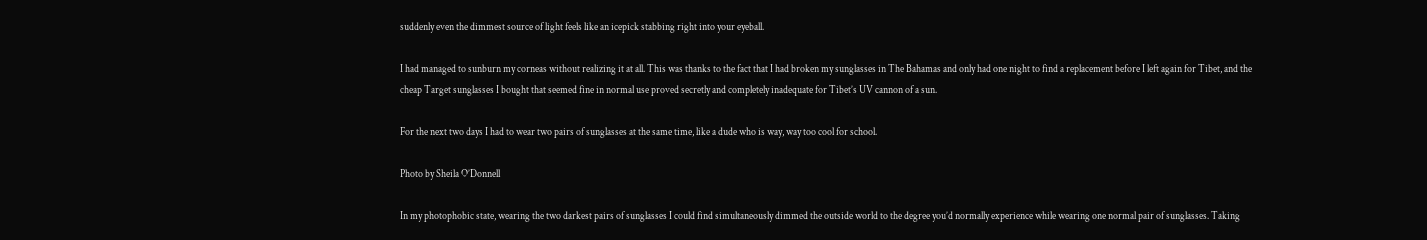suddenly even the dimmest source of light feels like an icepick stabbing right into your eyeball.

I had managed to sunburn my corneas without realizing it at all. This was thanks to the fact that I had broken my sunglasses in The Bahamas and only had one night to find a replacement before I left again for Tibet, and the cheap Target sunglasses I bought that seemed fine in normal use proved secretly and completely inadequate for Tibet’s UV cannon of a sun.

For the next two days I had to wear two pairs of sunglasses at the same time, like a dude who is way, way too cool for school.

Photo by Sheila O’Donnell

In my photophobic state, wearing the two darkest pairs of sunglasses I could find simultaneously dimmed the outside world to the degree you’d normally experience while wearing one normal pair of sunglasses. Taking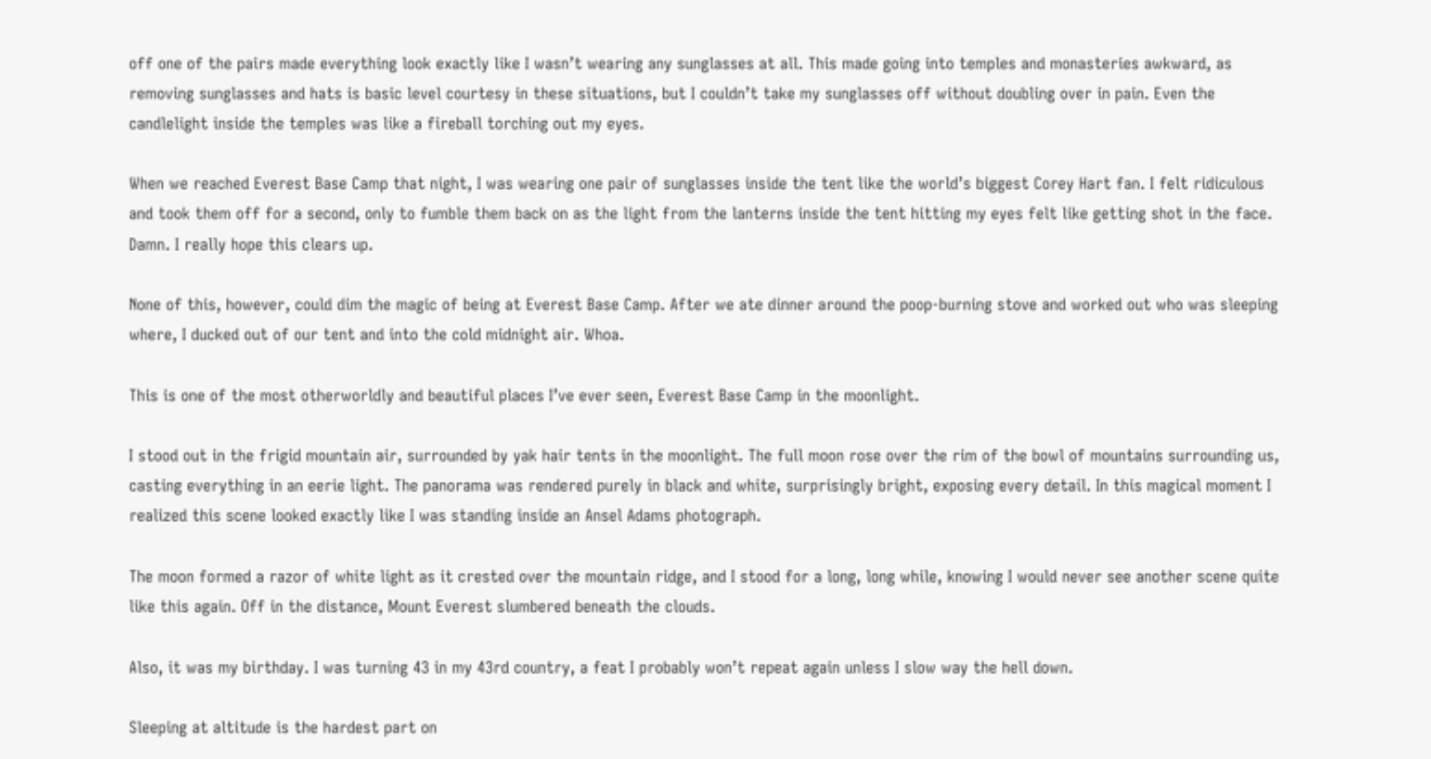off one of the pairs made everything look exactly like I wasn’t wearing any sunglasses at all. This made going into temples and monasteries awkward, as removing sunglasses and hats is basic level courtesy in these situations, but I couldn’t take my sunglasses off without doubling over in pain. Even the candlelight inside the temples was like a fireball torching out my eyes.

When we reached Everest Base Camp that night, I was wearing one pair of sunglasses inside the tent like the world’s biggest Corey Hart fan. I felt ridiculous and took them off for a second, only to fumble them back on as the light from the lanterns inside the tent hitting my eyes felt like getting shot in the face. Damn. I really hope this clears up.

None of this, however, could dim the magic of being at Everest Base Camp. After we ate dinner around the poop-burning stove and worked out who was sleeping where, I ducked out of our tent and into the cold midnight air. Whoa.

This is one of the most otherworldly and beautiful places I’ve ever seen, Everest Base Camp in the moonlight.

I stood out in the frigid mountain air, surrounded by yak hair tents in the moonlight. The full moon rose over the rim of the bowl of mountains surrounding us, casting everything in an eerie light. The panorama was rendered purely in black and white, surprisingly bright, exposing every detail. In this magical moment I realized this scene looked exactly like I was standing inside an Ansel Adams photograph.

The moon formed a razor of white light as it crested over the mountain ridge, and I stood for a long, long while, knowing I would never see another scene quite like this again. Off in the distance, Mount Everest slumbered beneath the clouds.

Also, it was my birthday. I was turning 43 in my 43rd country, a feat I probably won’t repeat again unless I slow way the hell down.

Sleeping at altitude is the hardest part on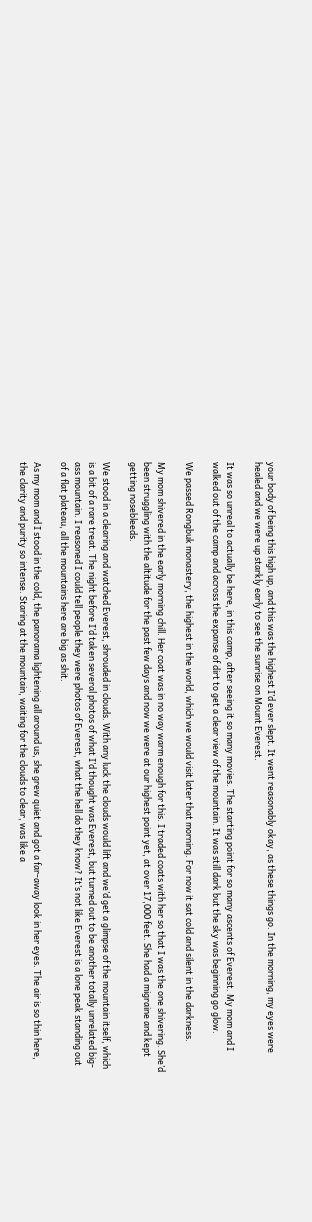your body of being this high up, and this was the highest I’d ever slept. It went reasonably okay, as these things go. In the morning, my eyes were healed and we were up starkly early to see the sunrise on Mount Everest.

It was so unreal to actually be here, in this camp, after seeing it so many movies. The starting point for so many ascents of Everest. My mom and I walked out of the camp and across the expanse of dirt to get a clear view of the mountain. It was still dark but the sky was beginning go glow.

We passed Rongbuk monastery, the highest in the world, which we would visit later that morning. For now it sat cold and silent in the darkness.

My mom shivered in the early morning chill. Her coat was in no way warm enough for this. I traded coats with her so that I was the one shivering. She’d been struggling with the altitude for the past few days and now we were at our highest point yet, at over 17,000 feet. She had a migraine and kept getting nosebleeds.

We stood in a clearing and watched Everest, shrouded in clouds. With any luck the clouds would lift and we’d get a glimpse of the mountain itself, which is a bit of a rare treat. The night before I’d taken several photos of what I’d thought was Everest, but turned out to be another totally unrelated big-ass mountain. I reasoned I could tell people they were photos of Everest, what the hell do they know? It’s not like Everest is a lone peak standing out of a flat plateau, all the mountains here are big as shit.

As my mom and I stood in the cold, the panorama lightening all around us, she grew quiet and got a far-away look in her eyes. The air is so thin here, the clarity and purity so intense. Staring at the mountain, waiting for the clouds to clear, was like a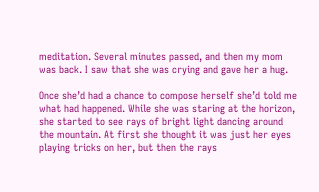meditation. Several minutes passed, and then my mom was back. I saw that she was crying and gave her a hug.

Once she’d had a chance to compose herself she’d told me what had happened. While she was staring at the horizon, she started to see rays of bright light dancing around the mountain. At first she thought it was just her eyes playing tricks on her, but then the rays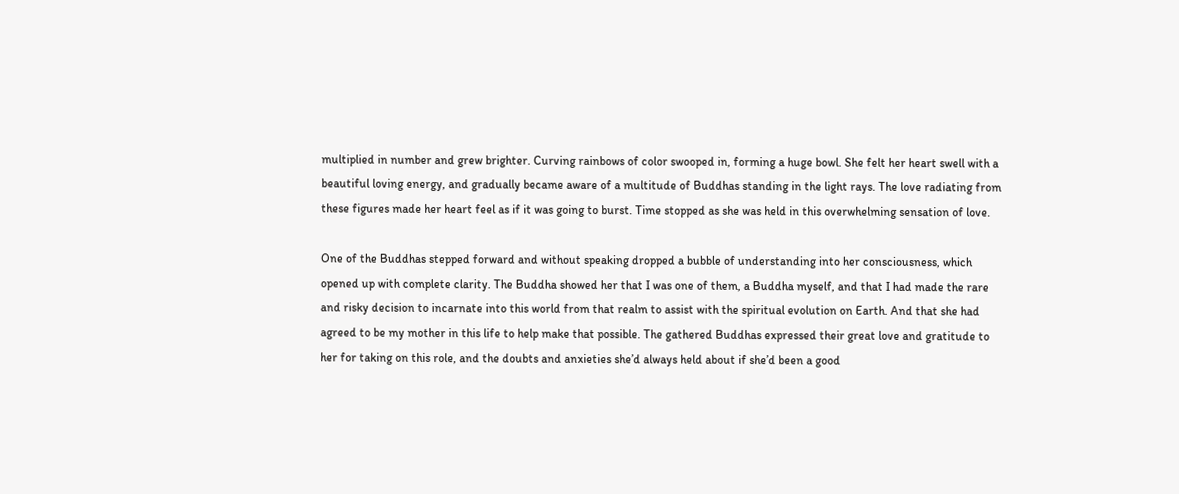multiplied in number and grew brighter. Curving rainbows of color swooped in, forming a huge bowl. She felt her heart swell with a beautiful loving energy, and gradually became aware of a multitude of Buddhas standing in the light rays. The love radiating from these figures made her heart feel as if it was going to burst. Time stopped as she was held in this overwhelming sensation of love.

One of the Buddhas stepped forward and without speaking dropped a bubble of understanding into her consciousness, which opened up with complete clarity. The Buddha showed her that I was one of them, a Buddha myself, and that I had made the rare and risky decision to incarnate into this world from that realm to assist with the spiritual evolution on Earth. And that she had agreed to be my mother in this life to help make that possible. The gathered Buddhas expressed their great love and gratitude to her for taking on this role, and the doubts and anxieties she’d always held about if she’d been a good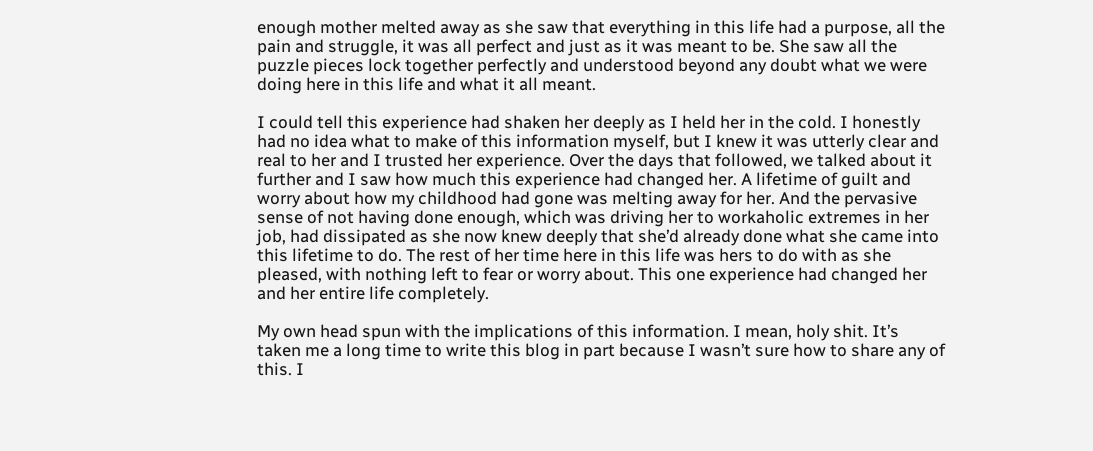enough mother melted away as she saw that everything in this life had a purpose, all the pain and struggle, it was all perfect and just as it was meant to be. She saw all the puzzle pieces lock together perfectly and understood beyond any doubt what we were doing here in this life and what it all meant.

I could tell this experience had shaken her deeply as I held her in the cold. I honestly had no idea what to make of this information myself, but I knew it was utterly clear and real to her and I trusted her experience. Over the days that followed, we talked about it further and I saw how much this experience had changed her. A lifetime of guilt and worry about how my childhood had gone was melting away for her. And the pervasive sense of not having done enough, which was driving her to workaholic extremes in her job, had dissipated as she now knew deeply that she’d already done what she came into this lifetime to do. The rest of her time here in this life was hers to do with as she pleased, with nothing left to fear or worry about. This one experience had changed her and her entire life completely.

My own head spun with the implications of this information. I mean, holy shit. It’s taken me a long time to write this blog in part because I wasn’t sure how to share any of this. I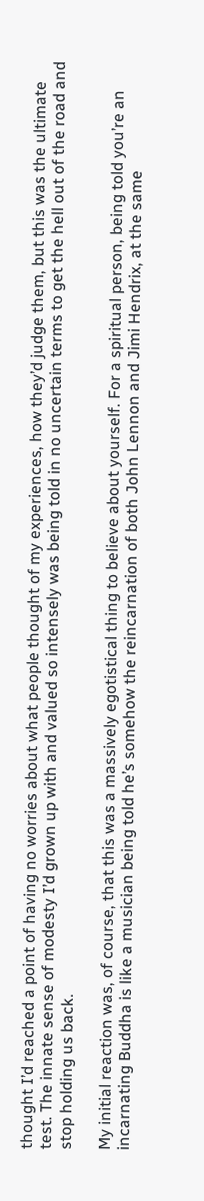thought I’d reached a point of having no worries about what people thought of my experiences, how they’d judge them, but this was the ultimate test. The innate sense of modesty I’d grown up with and valued so intensely was being told in no uncertain terms to get the hell out of the road and stop holding us back.

My initial reaction was, of course, that this was a massively egotistical thing to believe about yourself. For a spiritual person, being told you’re an incarnating Buddha is like a musician being told he’s somehow the reincarnation of both John Lennon and Jimi Hendrix, at the same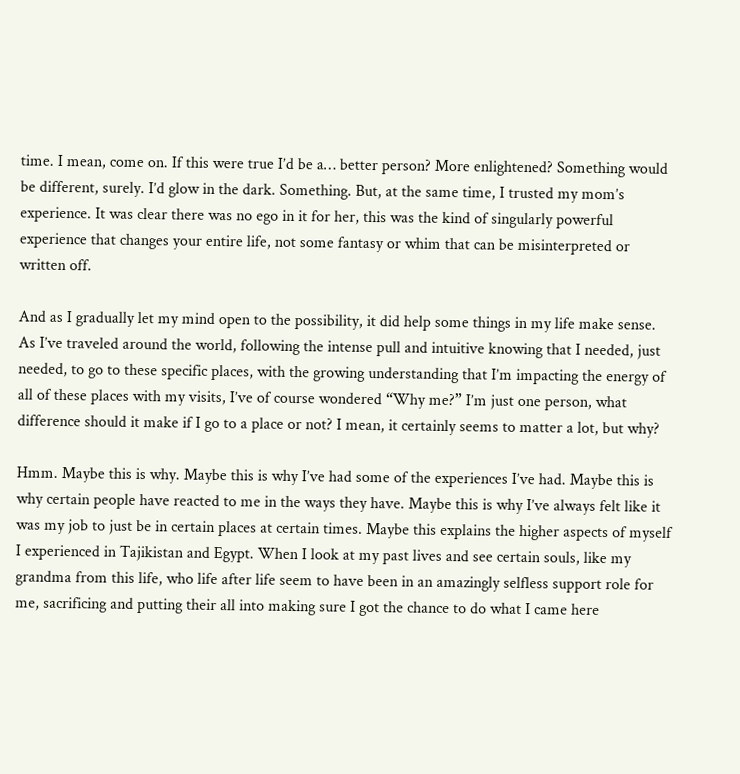time. I mean, come on. If this were true I’d be a… better person? More enlightened? Something would be different, surely. I’d glow in the dark. Something. But, at the same time, I trusted my mom’s experience. It was clear there was no ego in it for her, this was the kind of singularly powerful experience that changes your entire life, not some fantasy or whim that can be misinterpreted or written off.

And as I gradually let my mind open to the possibility, it did help some things in my life make sense. As I’ve traveled around the world, following the intense pull and intuitive knowing that I needed, just needed, to go to these specific places, with the growing understanding that I’m impacting the energy of all of these places with my visits, I’ve of course wondered “Why me?” I’m just one person, what difference should it make if I go to a place or not? I mean, it certainly seems to matter a lot, but why?

Hmm. Maybe this is why. Maybe this is why I’ve had some of the experiences I’ve had. Maybe this is why certain people have reacted to me in the ways they have. Maybe this is why I’ve always felt like it was my job to just be in certain places at certain times. Maybe this explains the higher aspects of myself I experienced in Tajikistan and Egypt. When I look at my past lives and see certain souls, like my grandma from this life, who life after life seem to have been in an amazingly selfless support role for me, sacrificing and putting their all into making sure I got the chance to do what I came here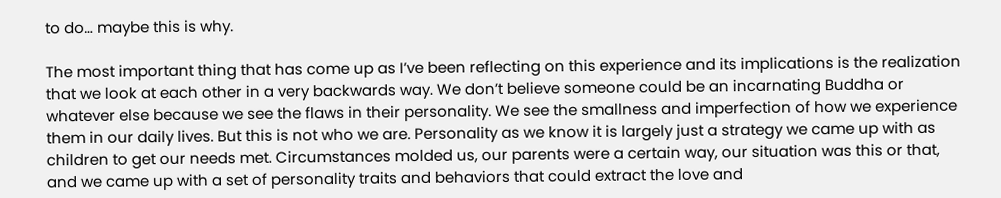to do… maybe this is why.

The most important thing that has come up as I’ve been reflecting on this experience and its implications is the realization that we look at each other in a very backwards way. We don’t believe someone could be an incarnating Buddha or whatever else because we see the flaws in their personality. We see the smallness and imperfection of how we experience them in our daily lives. But this is not who we are. Personality as we know it is largely just a strategy we came up with as children to get our needs met. Circumstances molded us, our parents were a certain way, our situation was this or that, and we came up with a set of personality traits and behaviors that could extract the love and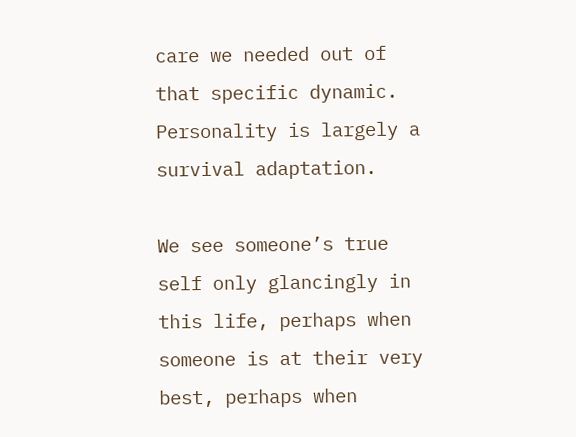care we needed out of that specific dynamic. Personality is largely a survival adaptation.

We see someone’s true self only glancingly in this life, perhaps when someone is at their very best, perhaps when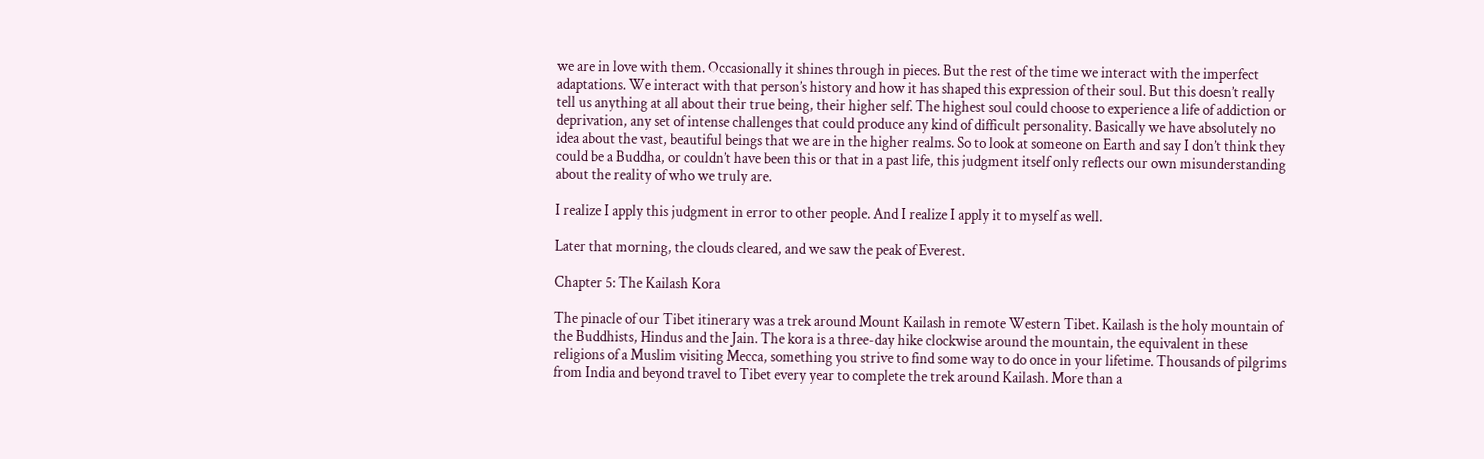we are in love with them. Occasionally it shines through in pieces. But the rest of the time we interact with the imperfect adaptations. We interact with that person’s history and how it has shaped this expression of their soul. But this doesn’t really tell us anything at all about their true being, their higher self. The highest soul could choose to experience a life of addiction or deprivation, any set of intense challenges that could produce any kind of difficult personality. Basically we have absolutely no idea about the vast, beautiful beings that we are in the higher realms. So to look at someone on Earth and say I don’t think they could be a Buddha, or couldn’t have been this or that in a past life, this judgment itself only reflects our own misunderstanding about the reality of who we truly are.

I realize I apply this judgment in error to other people. And I realize I apply it to myself as well.

Later that morning, the clouds cleared, and we saw the peak of Everest.

Chapter 5: The Kailash Kora

The pinacle of our Tibet itinerary was a trek around Mount Kailash in remote Western Tibet. Kailash is the holy mountain of the Buddhists, Hindus and the Jain. The kora is a three-day hike clockwise around the mountain, the equivalent in these religions of a Muslim visiting Mecca, something you strive to find some way to do once in your lifetime. Thousands of pilgrims from India and beyond travel to Tibet every year to complete the trek around Kailash. More than a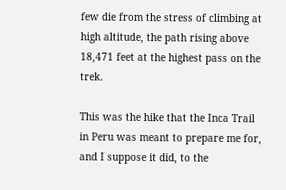few die from the stress of climbing at high altitude, the path rising above 18,471 feet at the highest pass on the trek.

This was the hike that the Inca Trail in Peru was meant to prepare me for, and I suppose it did, to the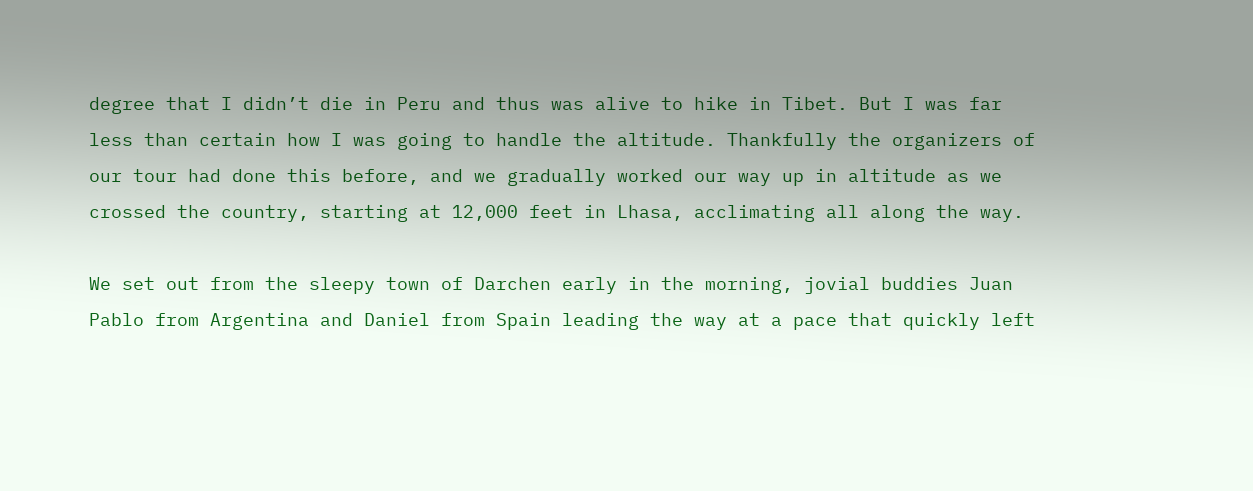degree that I didn’t die in Peru and thus was alive to hike in Tibet. But I was far less than certain how I was going to handle the altitude. Thankfully the organizers of our tour had done this before, and we gradually worked our way up in altitude as we crossed the country, starting at 12,000 feet in Lhasa, acclimating all along the way.

We set out from the sleepy town of Darchen early in the morning, jovial buddies Juan Pablo from Argentina and Daniel from Spain leading the way at a pace that quickly left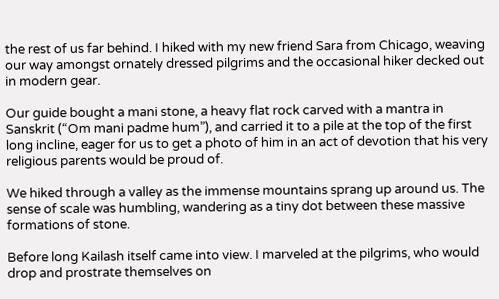the rest of us far behind. I hiked with my new friend Sara from Chicago, weaving our way amongst ornately dressed pilgrims and the occasional hiker decked out in modern gear.

Our guide bought a mani stone, a heavy flat rock carved with a mantra in Sanskrit (“Om mani padme hum”), and carried it to a pile at the top of the first long incline, eager for us to get a photo of him in an act of devotion that his very religious parents would be proud of.

We hiked through a valley as the immense mountains sprang up around us. The sense of scale was humbling, wandering as a tiny dot between these massive formations of stone.

Before long Kailash itself came into view. I marveled at the pilgrims, who would drop and prostrate themselves on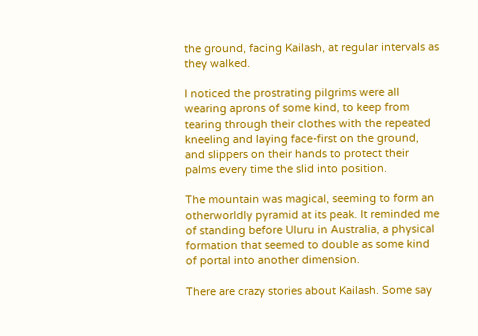the ground, facing Kailash, at regular intervals as they walked.

I noticed the prostrating pilgrims were all wearing aprons of some kind, to keep from tearing through their clothes with the repeated kneeling and laying face-first on the ground, and slippers on their hands to protect their palms every time the slid into position.

The mountain was magical, seeming to form an otherworldly pyramid at its peak. It reminded me of standing before Uluru in Australia, a physical formation that seemed to double as some kind of portal into another dimension.

There are crazy stories about Kailash. Some say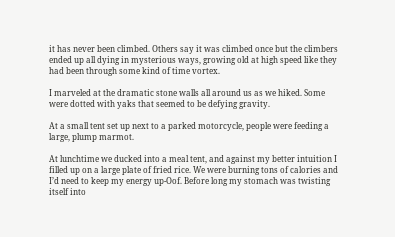it has never been climbed. Others say it was climbed once but the climbers ended up all dying in mysterious ways, growing old at high speed like they had been through some kind of time vortex.

I marveled at the dramatic stone walls all around us as we hiked. Some were dotted with yaks that seemed to be defying gravity.

At a small tent set up next to a parked motorcycle, people were feeding a large, plump marmot.

At lunchtime we ducked into a meal tent, and against my better intuition I filled up on a large plate of fried rice. We were burning tons of calories and I’d need to keep my energy up-Oof. Before long my stomach was twisting itself into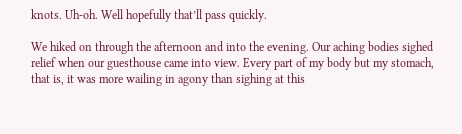knots. Uh-oh. Well hopefully that’ll pass quickly.

We hiked on through the afternoon and into the evening. Our aching bodies sighed relief when our guesthouse came into view. Every part of my body but my stomach, that is, it was more wailing in agony than sighing at this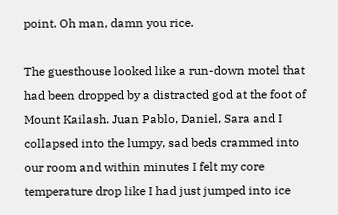point. Oh man, damn you rice.

The guesthouse looked like a run-down motel that had been dropped by a distracted god at the foot of Mount Kailash. Juan Pablo, Daniel, Sara and I collapsed into the lumpy, sad beds crammed into our room and within minutes I felt my core temperature drop like I had just jumped into ice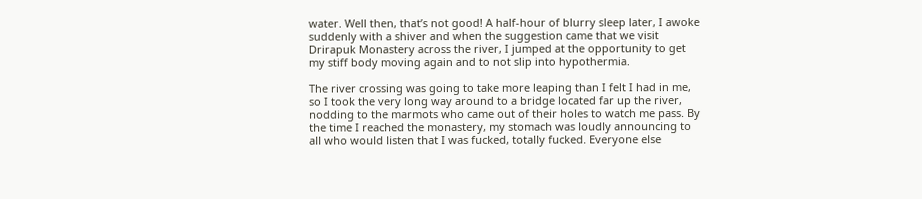water. Well then, that’s not good! A half-hour of blurry sleep later, I awoke suddenly with a shiver and when the suggestion came that we visit Drirapuk Monastery across the river, I jumped at the opportunity to get my stiff body moving again and to not slip into hypothermia.

The river crossing was going to take more leaping than I felt I had in me, so I took the very long way around to a bridge located far up the river, nodding to the marmots who came out of their holes to watch me pass. By the time I reached the monastery, my stomach was loudly announcing to all who would listen that I was fucked, totally fucked. Everyone else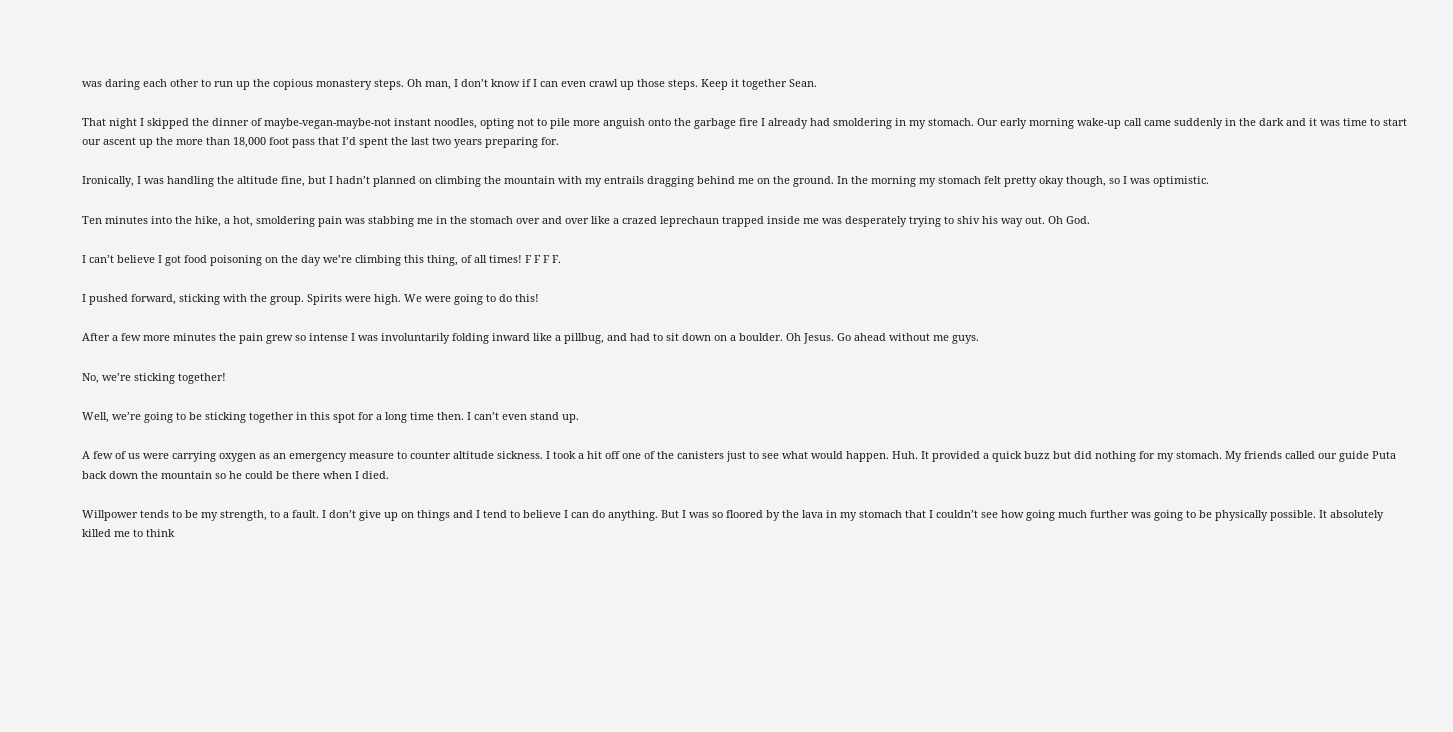was daring each other to run up the copious monastery steps. Oh man, I don’t know if I can even crawl up those steps. Keep it together Sean.

That night I skipped the dinner of maybe-vegan-maybe-not instant noodles, opting not to pile more anguish onto the garbage fire I already had smoldering in my stomach. Our early morning wake-up call came suddenly in the dark and it was time to start our ascent up the more than 18,000 foot pass that I’d spent the last two years preparing for.

Ironically, I was handling the altitude fine, but I hadn’t planned on climbing the mountain with my entrails dragging behind me on the ground. In the morning my stomach felt pretty okay though, so I was optimistic.

Ten minutes into the hike, a hot, smoldering pain was stabbing me in the stomach over and over like a crazed leprechaun trapped inside me was desperately trying to shiv his way out. Oh God.

I can’t believe I got food poisoning on the day we’re climbing this thing, of all times! F F F F.

I pushed forward, sticking with the group. Spirits were high. We were going to do this!

After a few more minutes the pain grew so intense I was involuntarily folding inward like a pillbug, and had to sit down on a boulder. Oh Jesus. Go ahead without me guys.

No, we’re sticking together!

Well, we’re going to be sticking together in this spot for a long time then. I can’t even stand up.

A few of us were carrying oxygen as an emergency measure to counter altitude sickness. I took a hit off one of the canisters just to see what would happen. Huh. It provided a quick buzz but did nothing for my stomach. My friends called our guide Puta back down the mountain so he could be there when I died.

Willpower tends to be my strength, to a fault. I don’t give up on things and I tend to believe I can do anything. But I was so floored by the lava in my stomach that I couldn’t see how going much further was going to be physically possible. It absolutely killed me to think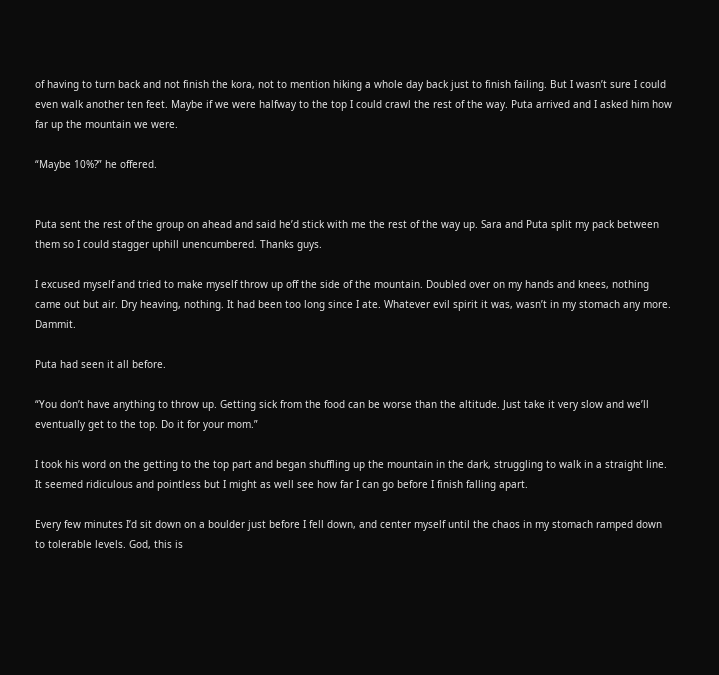of having to turn back and not finish the kora, not to mention hiking a whole day back just to finish failing. But I wasn’t sure I could even walk another ten feet. Maybe if we were halfway to the top I could crawl the rest of the way. Puta arrived and I asked him how far up the mountain we were.

“Maybe 10%?” he offered.


Puta sent the rest of the group on ahead and said he’d stick with me the rest of the way up. Sara and Puta split my pack between them so I could stagger uphill unencumbered. Thanks guys.

I excused myself and tried to make myself throw up off the side of the mountain. Doubled over on my hands and knees, nothing came out but air. Dry heaving, nothing. It had been too long since I ate. Whatever evil spirit it was, wasn’t in my stomach any more. Dammit.

Puta had seen it all before.

“You don’t have anything to throw up. Getting sick from the food can be worse than the altitude. Just take it very slow and we’ll eventually get to the top. Do it for your mom.”

I took his word on the getting to the top part and began shuffling up the mountain in the dark, struggling to walk in a straight line. It seemed ridiculous and pointless but I might as well see how far I can go before I finish falling apart.

Every few minutes I’d sit down on a boulder just before I fell down, and center myself until the chaos in my stomach ramped down to tolerable levels. God, this is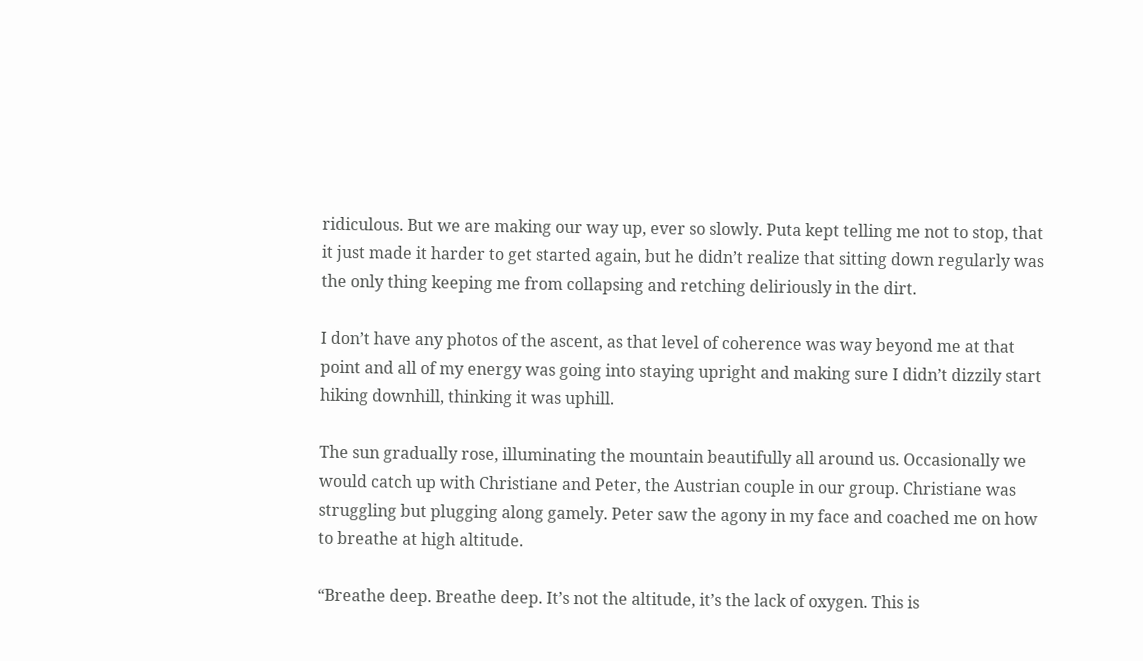ridiculous. But we are making our way up, ever so slowly. Puta kept telling me not to stop, that it just made it harder to get started again, but he didn’t realize that sitting down regularly was the only thing keeping me from collapsing and retching deliriously in the dirt.

I don’t have any photos of the ascent, as that level of coherence was way beyond me at that point and all of my energy was going into staying upright and making sure I didn’t dizzily start hiking downhill, thinking it was uphill.

The sun gradually rose, illuminating the mountain beautifully all around us. Occasionally we would catch up with Christiane and Peter, the Austrian couple in our group. Christiane was struggling but plugging along gamely. Peter saw the agony in my face and coached me on how to breathe at high altitude.

“Breathe deep. Breathe deep. It’s not the altitude, it’s the lack of oxygen. This is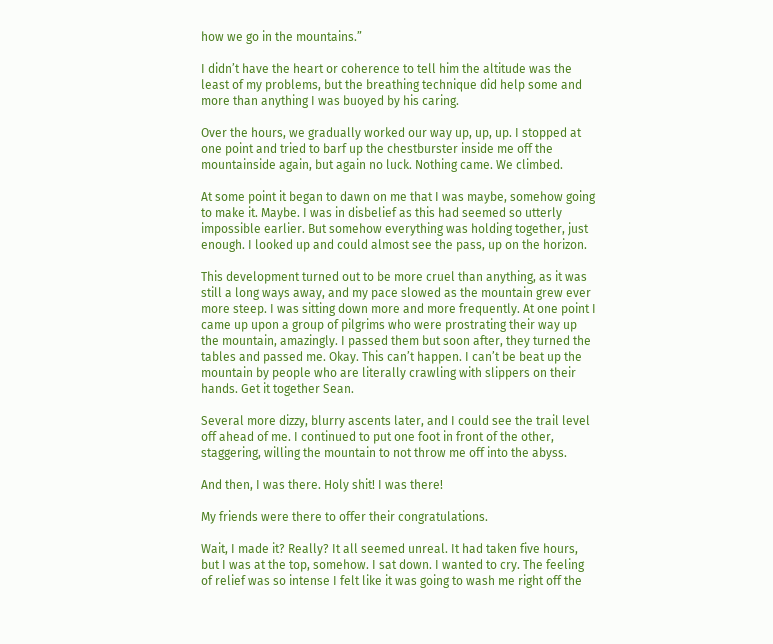how we go in the mountains.”

I didn’t have the heart or coherence to tell him the altitude was the least of my problems, but the breathing technique did help some and more than anything I was buoyed by his caring.

Over the hours, we gradually worked our way up, up, up. I stopped at one point and tried to barf up the chestburster inside me off the mountainside again, but again no luck. Nothing came. We climbed.

At some point it began to dawn on me that I was maybe, somehow going to make it. Maybe. I was in disbelief as this had seemed so utterly impossible earlier. But somehow everything was holding together, just enough. I looked up and could almost see the pass, up on the horizon.

This development turned out to be more cruel than anything, as it was still a long ways away, and my pace slowed as the mountain grew ever more steep. I was sitting down more and more frequently. At one point I came up upon a group of pilgrims who were prostrating their way up the mountain, amazingly. I passed them but soon after, they turned the tables and passed me. Okay. This can’t happen. I can’t be beat up the mountain by people who are literally crawling with slippers on their hands. Get it together Sean.

Several more dizzy, blurry ascents later, and I could see the trail level off ahead of me. I continued to put one foot in front of the other, staggering, willing the mountain to not throw me off into the abyss.

And then, I was there. Holy shit! I was there!

My friends were there to offer their congratulations.

Wait, I made it? Really? It all seemed unreal. It had taken five hours, but I was at the top, somehow. I sat down. I wanted to cry. The feeling of relief was so intense I felt like it was going to wash me right off the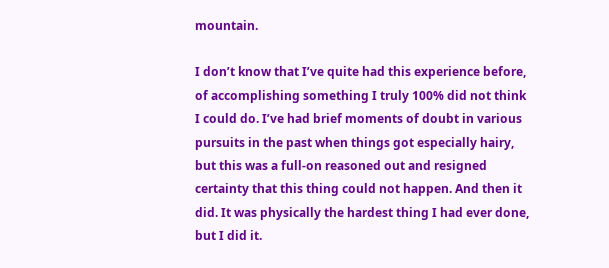mountain.

I don’t know that I’ve quite had this experience before, of accomplishing something I truly 100% did not think I could do. I’ve had brief moments of doubt in various pursuits in the past when things got especially hairy, but this was a full-on reasoned out and resigned certainty that this thing could not happen. And then it did. It was physically the hardest thing I had ever done, but I did it.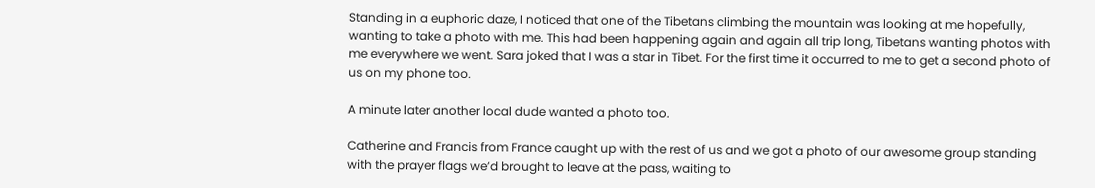Standing in a euphoric daze, I noticed that one of the Tibetans climbing the mountain was looking at me hopefully, wanting to take a photo with me. This had been happening again and again all trip long, Tibetans wanting photos with me everywhere we went. Sara joked that I was a star in Tibet. For the first time it occurred to me to get a second photo of us on my phone too.

A minute later another local dude wanted a photo too.

Catherine and Francis from France caught up with the rest of us and we got a photo of our awesome group standing with the prayer flags we’d brought to leave at the pass, waiting to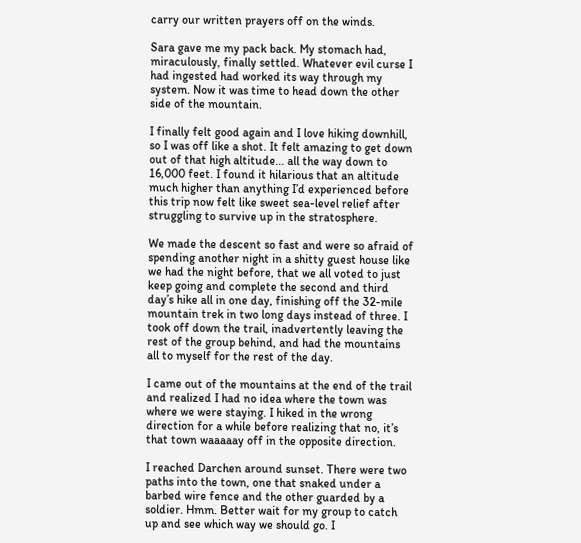carry our written prayers off on the winds.

Sara gave me my pack back. My stomach had, miraculously, finally settled. Whatever evil curse I had ingested had worked its way through my system. Now it was time to head down the other side of the mountain.

I finally felt good again and I love hiking downhill, so I was off like a shot. It felt amazing to get down out of that high altitude... all the way down to 16,000 feet. I found it hilarious that an altitude much higher than anything I’d experienced before this trip now felt like sweet sea-level relief after struggling to survive up in the stratosphere.

We made the descent so fast and were so afraid of spending another night in a shitty guest house like we had the night before, that we all voted to just keep going and complete the second and third day’s hike all in one day, finishing off the 32-mile mountain trek in two long days instead of three. I took off down the trail, inadvertently leaving the rest of the group behind, and had the mountains all to myself for the rest of the day.

I came out of the mountains at the end of the trail and realized I had no idea where the town was where we were staying. I hiked in the wrong direction for a while before realizing that no, it’s that town waaaaay off in the opposite direction.

I reached Darchen around sunset. There were two paths into the town, one that snaked under a barbed wire fence and the other guarded by a soldier. Hmm. Better wait for my group to catch up and see which way we should go. I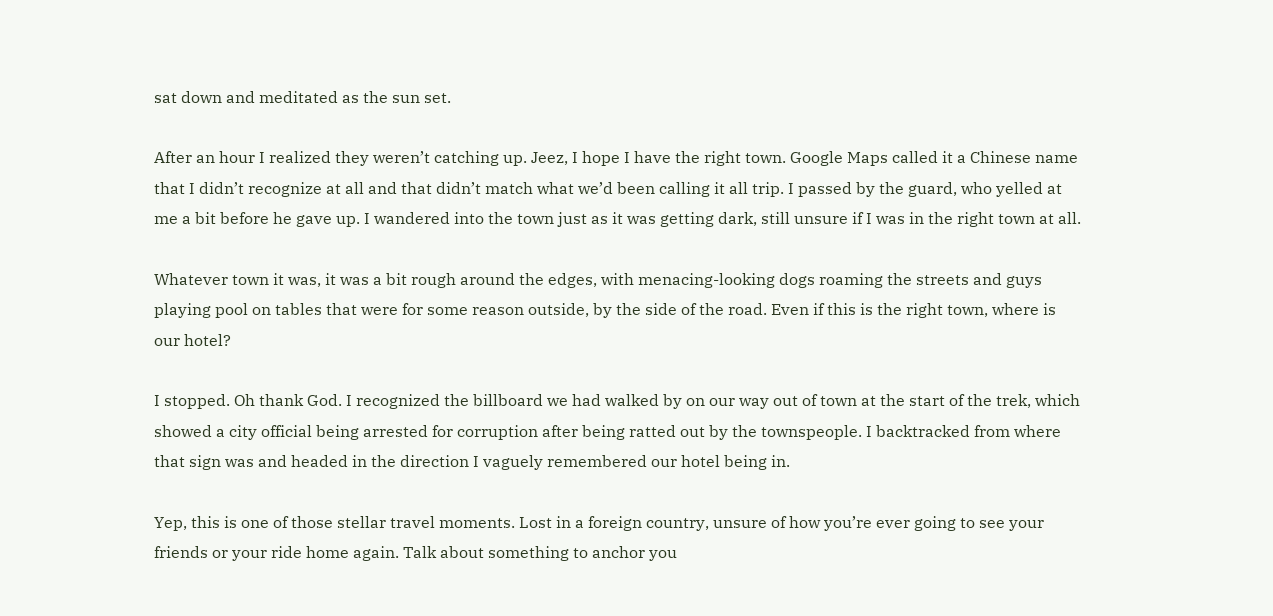sat down and meditated as the sun set.

After an hour I realized they weren’t catching up. Jeez, I hope I have the right town. Google Maps called it a Chinese name that I didn’t recognize at all and that didn’t match what we’d been calling it all trip. I passed by the guard, who yelled at me a bit before he gave up. I wandered into the town just as it was getting dark, still unsure if I was in the right town at all.

Whatever town it was, it was a bit rough around the edges, with menacing-looking dogs roaming the streets and guys playing pool on tables that were for some reason outside, by the side of the road. Even if this is the right town, where is our hotel?

I stopped. Oh thank God. I recognized the billboard we had walked by on our way out of town at the start of the trek, which showed a city official being arrested for corruption after being ratted out by the townspeople. I backtracked from where that sign was and headed in the direction I vaguely remembered our hotel being in.

Yep, this is one of those stellar travel moments. Lost in a foreign country, unsure of how you’re ever going to see your friends or your ride home again. Talk about something to anchor you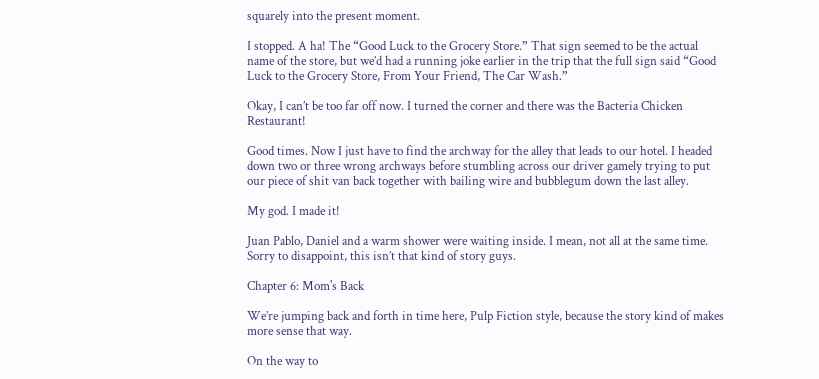squarely into the present moment.

I stopped. A ha! The “Good Luck to the Grocery Store.” That sign seemed to be the actual name of the store, but we’d had a running joke earlier in the trip that the full sign said “Good Luck to the Grocery Store, From Your Friend, The Car Wash.”

Okay, I can’t be too far off now. I turned the corner and there was the Bacteria Chicken Restaurant!

Good times. Now I just have to find the archway for the alley that leads to our hotel. I headed down two or three wrong archways before stumbling across our driver gamely trying to put our piece of shit van back together with bailing wire and bubblegum down the last alley.

My god. I made it!

Juan Pablo, Daniel and a warm shower were waiting inside. I mean, not all at the same time. Sorry to disappoint, this isn’t that kind of story guys.

Chapter 6: Mom's Back

We’re jumping back and forth in time here, Pulp Fiction style, because the story kind of makes more sense that way.

On the way to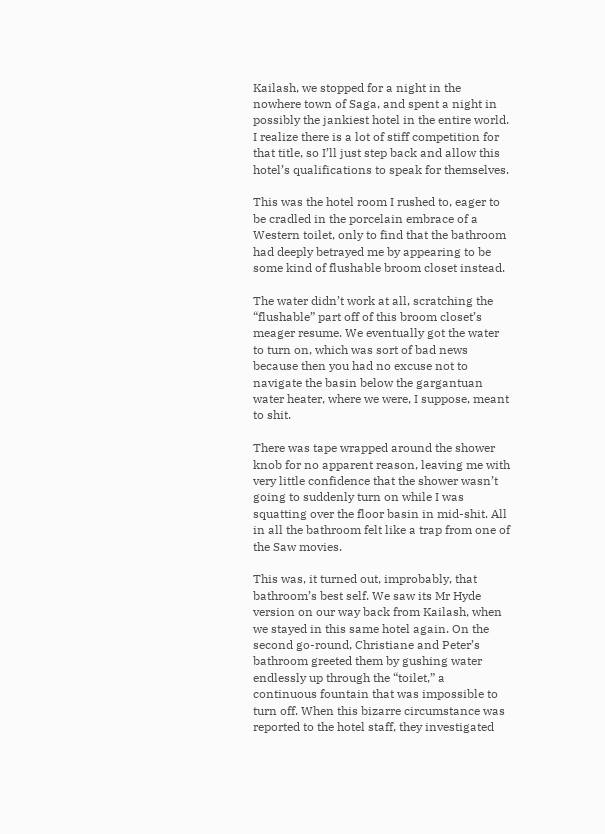Kailash, we stopped for a night in the nowhere town of Saga, and spent a night in possibly the jankiest hotel in the entire world. I realize there is a lot of stiff competition for that title, so I’ll just step back and allow this hotel’s qualifications to speak for themselves.

This was the hotel room I rushed to, eager to be cradled in the porcelain embrace of a Western toilet, only to find that the bathroom had deeply betrayed me by appearing to be some kind of flushable broom closet instead.

The water didn’t work at all, scratching the “flushable” part off of this broom closet’s meager resume. We eventually got the water to turn on, which was sort of bad news because then you had no excuse not to navigate the basin below the gargantuan water heater, where we were, I suppose, meant to shit.

There was tape wrapped around the shower knob for no apparent reason, leaving me with very little confidence that the shower wasn’t going to suddenly turn on while I was squatting over the floor basin in mid-shit. All in all the bathroom felt like a trap from one of the Saw movies.

This was, it turned out, improbably, that bathroom’s best self. We saw its Mr Hyde version on our way back from Kailash, when we stayed in this same hotel again. On the second go-round, Christiane and Peter’s bathroom greeted them by gushing water endlessly up through the “toilet,” a continuous fountain that was impossible to turn off. When this bizarre circumstance was reported to the hotel staff, they investigated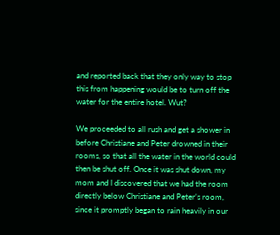and reported back that they only way to stop this from happening would be to turn off the water for the entire hotel. Wut?

We proceeded to all rush and get a shower in before Christiane and Peter drowned in their rooms, so that all the water in the world could then be shut off. Once it was shut down, my mom and I discovered that we had the room directly below Christiane and Peter’s room, since it promptly began to rain heavily in our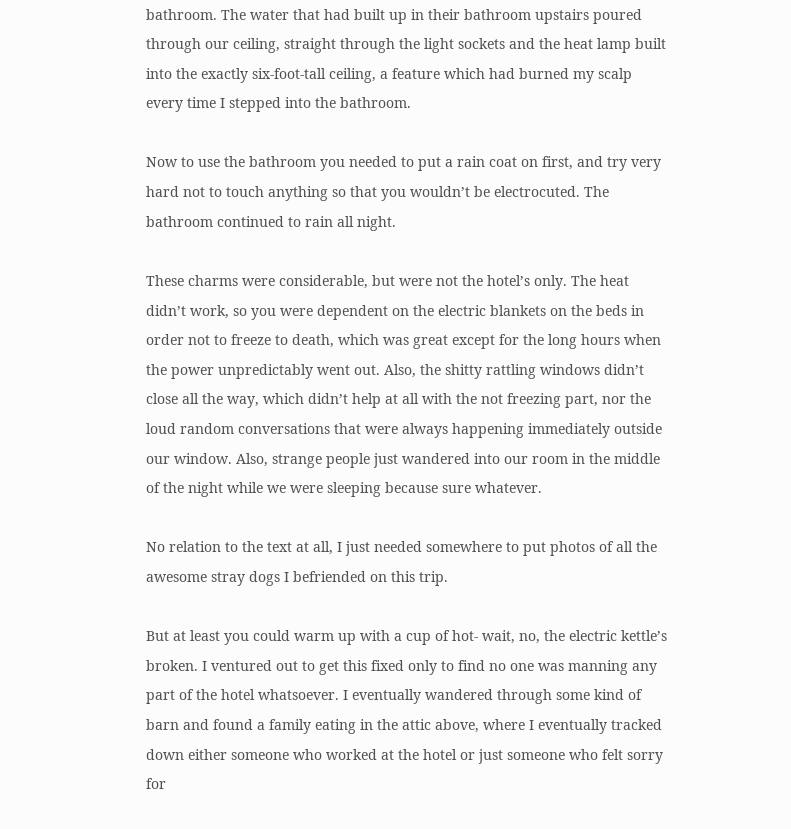bathroom. The water that had built up in their bathroom upstairs poured through our ceiling, straight through the light sockets and the heat lamp built into the exactly six-foot-tall ceiling, a feature which had burned my scalp every time I stepped into the bathroom.

Now to use the bathroom you needed to put a rain coat on first, and try very hard not to touch anything so that you wouldn’t be electrocuted. The bathroom continued to rain all night.

These charms were considerable, but were not the hotel’s only. The heat didn’t work, so you were dependent on the electric blankets on the beds in order not to freeze to death, which was great except for the long hours when the power unpredictably went out. Also, the shitty rattling windows didn’t close all the way, which didn’t help at all with the not freezing part, nor the loud random conversations that were always happening immediately outside our window. Also, strange people just wandered into our room in the middle of the night while we were sleeping because sure whatever.

No relation to the text at all, I just needed somewhere to put photos of all the awesome stray dogs I befriended on this trip.

But at least you could warm up with a cup of hot- wait, no, the electric kettle’s broken. I ventured out to get this fixed only to find no one was manning any part of the hotel whatsoever. I eventually wandered through some kind of barn and found a family eating in the attic above, where I eventually tracked down either someone who worked at the hotel or just someone who felt sorry for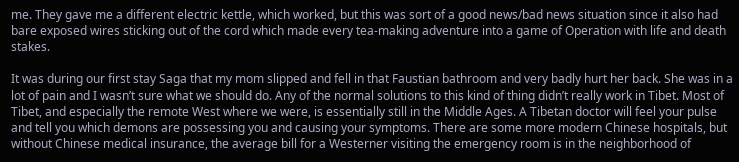me. They gave me a different electric kettle, which worked, but this was sort of a good news/bad news situation since it also had bare exposed wires sticking out of the cord which made every tea-making adventure into a game of Operation with life and death stakes.

It was during our first stay Saga that my mom slipped and fell in that Faustian bathroom and very badly hurt her back. She was in a lot of pain and I wasn’t sure what we should do. Any of the normal solutions to this kind of thing didn’t really work in Tibet. Most of Tibet, and especially the remote West where we were, is essentially still in the Middle Ages. A Tibetan doctor will feel your pulse and tell you which demons are possessing you and causing your symptoms. There are some more modern Chinese hospitals, but without Chinese medical insurance, the average bill for a Westerner visiting the emergency room is in the neighborhood of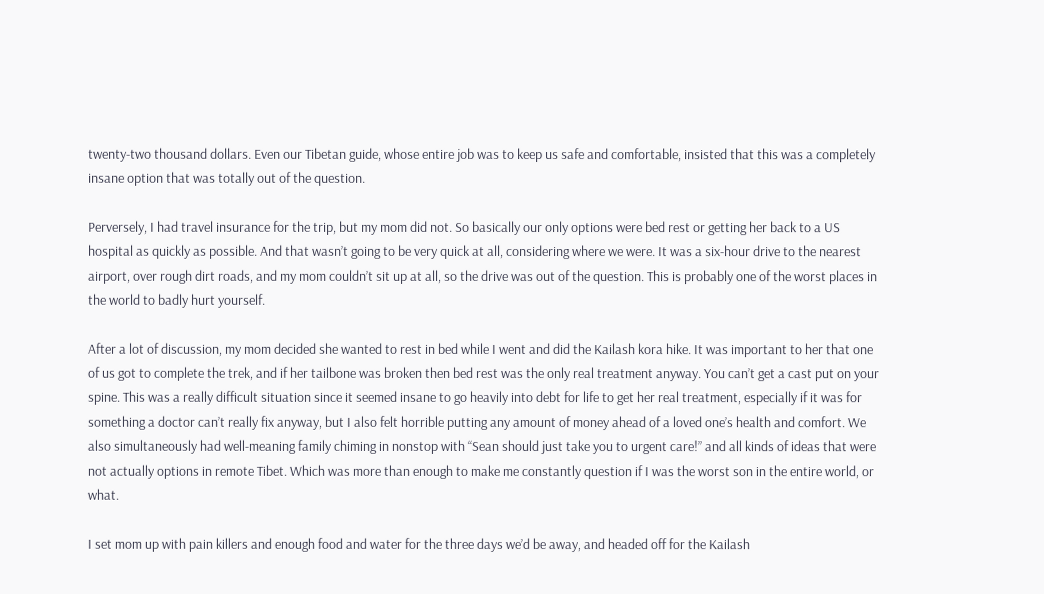twenty-two thousand dollars. Even our Tibetan guide, whose entire job was to keep us safe and comfortable, insisted that this was a completely insane option that was totally out of the question.

Perversely, I had travel insurance for the trip, but my mom did not. So basically our only options were bed rest or getting her back to a US hospital as quickly as possible. And that wasn’t going to be very quick at all, considering where we were. It was a six-hour drive to the nearest airport, over rough dirt roads, and my mom couldn’t sit up at all, so the drive was out of the question. This is probably one of the worst places in the world to badly hurt yourself.

After a lot of discussion, my mom decided she wanted to rest in bed while I went and did the Kailash kora hike. It was important to her that one of us got to complete the trek, and if her tailbone was broken then bed rest was the only real treatment anyway. You can’t get a cast put on your spine. This was a really difficult situation since it seemed insane to go heavily into debt for life to get her real treatment, especially if it was for something a doctor can’t really fix anyway, but I also felt horrible putting any amount of money ahead of a loved one’s health and comfort. We also simultaneously had well-meaning family chiming in nonstop with “Sean should just take you to urgent care!” and all kinds of ideas that were not actually options in remote Tibet. Which was more than enough to make me constantly question if I was the worst son in the entire world, or what.

I set mom up with pain killers and enough food and water for the three days we’d be away, and headed off for the Kailash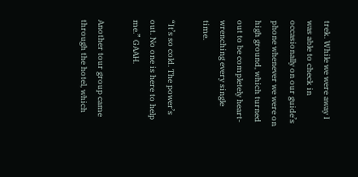trek. While we were away I was able to check in occasionally on our guide’s phone whenever we were on high ground, which turned out to be completely heart-wrenching every single time.

“It’s so cold. The power’s out. No one is here to help me.” GAAH.

Another tour group came through the hotel, which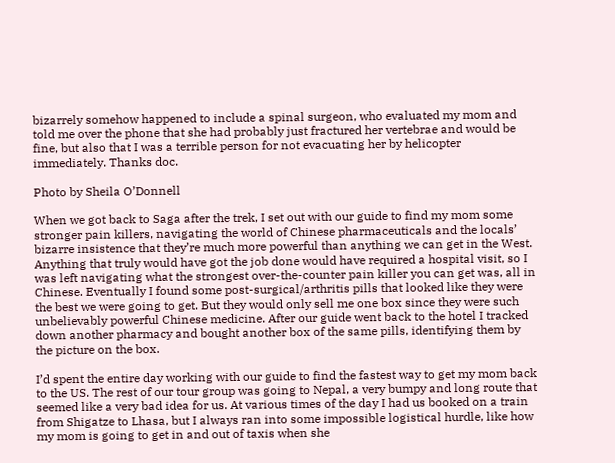bizarrely somehow happened to include a spinal surgeon, who evaluated my mom and told me over the phone that she had probably just fractured her vertebrae and would be fine, but also that I was a terrible person for not evacuating her by helicopter immediately. Thanks doc.

Photo by Sheila O’Donnell

When we got back to Saga after the trek, I set out with our guide to find my mom some stronger pain killers, navigating the world of Chinese pharmaceuticals and the locals’ bizarre insistence that they’re much more powerful than anything we can get in the West. Anything that truly would have got the job done would have required a hospital visit, so I was left navigating what the strongest over-the-counter pain killer you can get was, all in Chinese. Eventually I found some post-surgical/arthritis pills that looked like they were the best we were going to get. But they would only sell me one box since they were such unbelievably powerful Chinese medicine. After our guide went back to the hotel I tracked down another pharmacy and bought another box of the same pills, identifying them by the picture on the box.

I’d spent the entire day working with our guide to find the fastest way to get my mom back to the US. The rest of our tour group was going to Nepal, a very bumpy and long route that seemed like a very bad idea for us. At various times of the day I had us booked on a train from Shigatze to Lhasa, but I always ran into some impossible logistical hurdle, like how my mom is going to get in and out of taxis when she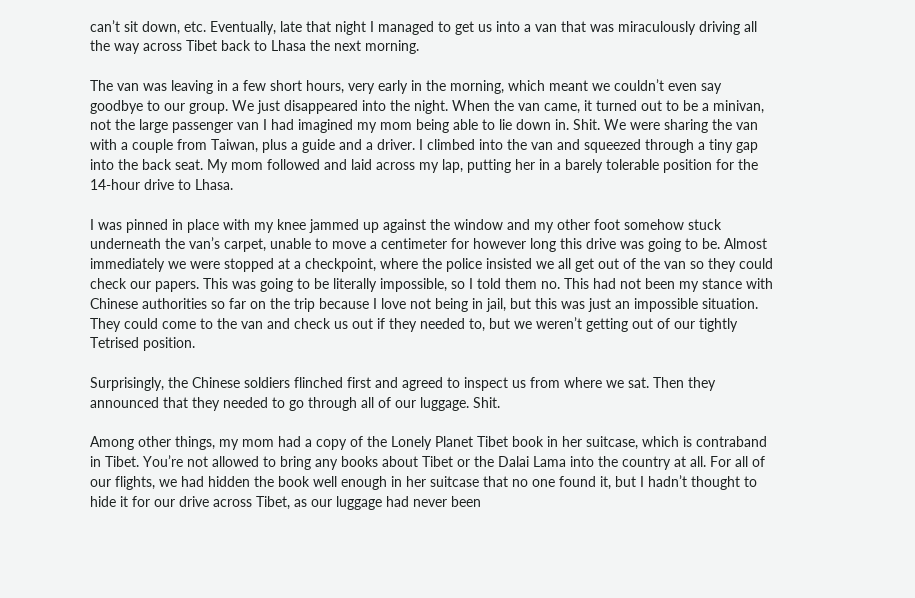can’t sit down, etc. Eventually, late that night I managed to get us into a van that was miraculously driving all the way across Tibet back to Lhasa the next morning.

The van was leaving in a few short hours, very early in the morning, which meant we couldn’t even say goodbye to our group. We just disappeared into the night. When the van came, it turned out to be a minivan, not the large passenger van I had imagined my mom being able to lie down in. Shit. We were sharing the van with a couple from Taiwan, plus a guide and a driver. I climbed into the van and squeezed through a tiny gap into the back seat. My mom followed and laid across my lap, putting her in a barely tolerable position for the 14-hour drive to Lhasa.

I was pinned in place with my knee jammed up against the window and my other foot somehow stuck underneath the van’s carpet, unable to move a centimeter for however long this drive was going to be. Almost immediately we were stopped at a checkpoint, where the police insisted we all get out of the van so they could check our papers. This was going to be literally impossible, so I told them no. This had not been my stance with Chinese authorities so far on the trip because I love not being in jail, but this was just an impossible situation. They could come to the van and check us out if they needed to, but we weren’t getting out of our tightly Tetrised position.

Surprisingly, the Chinese soldiers flinched first and agreed to inspect us from where we sat. Then they announced that they needed to go through all of our luggage. Shit.

Among other things, my mom had a copy of the Lonely Planet Tibet book in her suitcase, which is contraband in Tibet. You’re not allowed to bring any books about Tibet or the Dalai Lama into the country at all. For all of our flights, we had hidden the book well enough in her suitcase that no one found it, but I hadn’t thought to hide it for our drive across Tibet, as our luggage had never been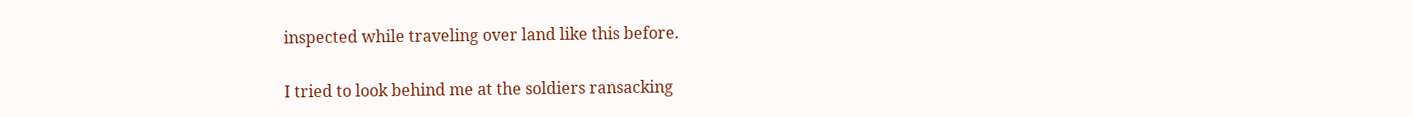inspected while traveling over land like this before.

I tried to look behind me at the soldiers ransacking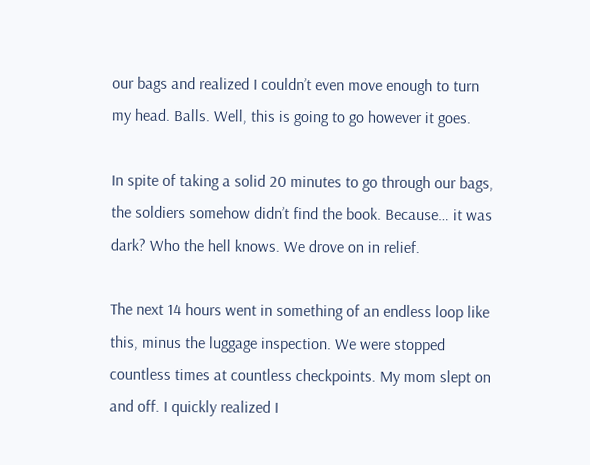our bags and realized I couldn’t even move enough to turn my head. Balls. Well, this is going to go however it goes.

In spite of taking a solid 20 minutes to go through our bags, the soldiers somehow didn’t find the book. Because… it was dark? Who the hell knows. We drove on in relief.

The next 14 hours went in something of an endless loop like this, minus the luggage inspection. We were stopped countless times at countless checkpoints. My mom slept on and off. I quickly realized I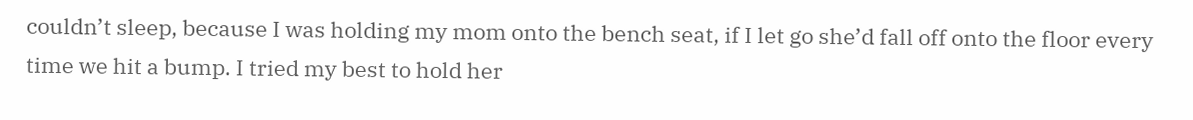couldn’t sleep, because I was holding my mom onto the bench seat, if I let go she’d fall off onto the floor every time we hit a bump. I tried my best to hold her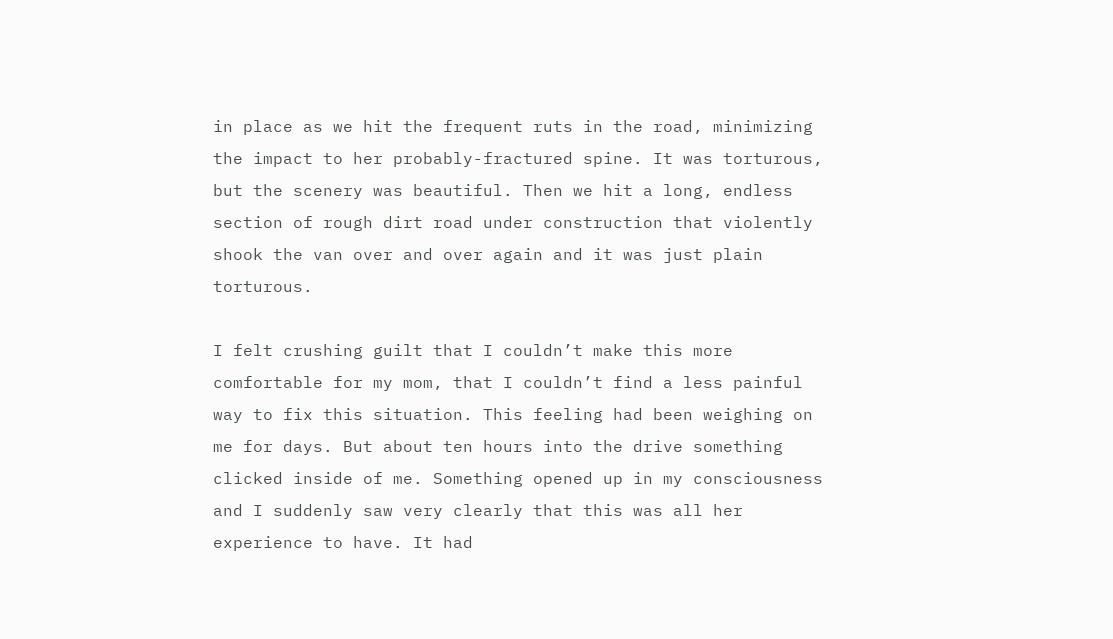in place as we hit the frequent ruts in the road, minimizing the impact to her probably-fractured spine. It was torturous, but the scenery was beautiful. Then we hit a long, endless section of rough dirt road under construction that violently shook the van over and over again and it was just plain torturous.

I felt crushing guilt that I couldn’t make this more comfortable for my mom, that I couldn’t find a less painful way to fix this situation. This feeling had been weighing on me for days. But about ten hours into the drive something clicked inside of me. Something opened up in my consciousness and I suddenly saw very clearly that this was all her experience to have. It had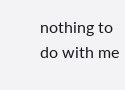nothing to do with me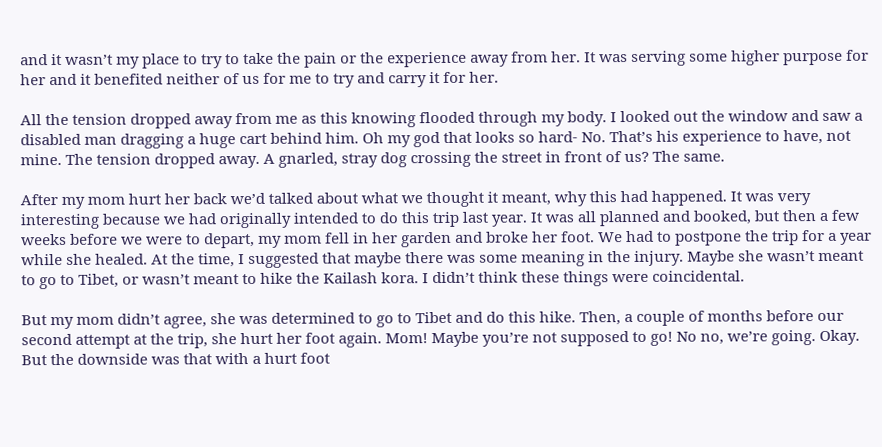and it wasn’t my place to try to take the pain or the experience away from her. It was serving some higher purpose for her and it benefited neither of us for me to try and carry it for her.

All the tension dropped away from me as this knowing flooded through my body. I looked out the window and saw a disabled man dragging a huge cart behind him. Oh my god that looks so hard- No. That’s his experience to have, not mine. The tension dropped away. A gnarled, stray dog crossing the street in front of us? The same.

After my mom hurt her back we’d talked about what we thought it meant, why this had happened. It was very interesting because we had originally intended to do this trip last year. It was all planned and booked, but then a few weeks before we were to depart, my mom fell in her garden and broke her foot. We had to postpone the trip for a year while she healed. At the time, I suggested that maybe there was some meaning in the injury. Maybe she wasn’t meant to go to Tibet, or wasn’t meant to hike the Kailash kora. I didn’t think these things were coincidental.

But my mom didn’t agree, she was determined to go to Tibet and do this hike. Then, a couple of months before our second attempt at the trip, she hurt her foot again. Mom! Maybe you’re not supposed to go! No no, we’re going. Okay. But the downside was that with a hurt foot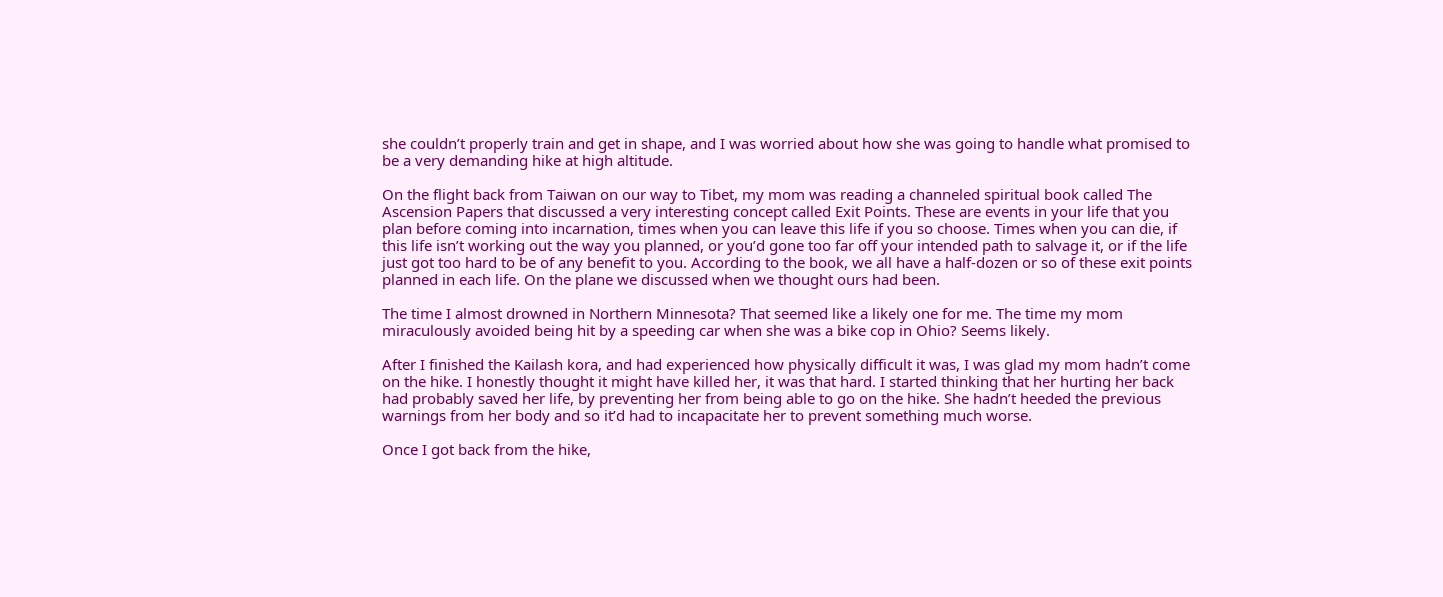she couldn’t properly train and get in shape, and I was worried about how she was going to handle what promised to be a very demanding hike at high altitude.

On the flight back from Taiwan on our way to Tibet, my mom was reading a channeled spiritual book called The Ascension Papers that discussed a very interesting concept called Exit Points. These are events in your life that you plan before coming into incarnation, times when you can leave this life if you so choose. Times when you can die, if this life isn’t working out the way you planned, or you’d gone too far off your intended path to salvage it, or if the life just got too hard to be of any benefit to you. According to the book, we all have a half-dozen or so of these exit points planned in each life. On the plane we discussed when we thought ours had been.

The time I almost drowned in Northern Minnesota? That seemed like a likely one for me. The time my mom miraculously avoided being hit by a speeding car when she was a bike cop in Ohio? Seems likely.

After I finished the Kailash kora, and had experienced how physically difficult it was, I was glad my mom hadn’t come on the hike. I honestly thought it might have killed her, it was that hard. I started thinking that her hurting her back had probably saved her life, by preventing her from being able to go on the hike. She hadn’t heeded the previous warnings from her body and so it’d had to incapacitate her to prevent something much worse.

Once I got back from the hike,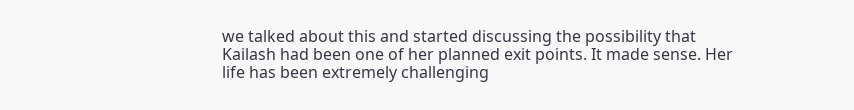we talked about this and started discussing the possibility that Kailash had been one of her planned exit points. It made sense. Her life has been extremely challenging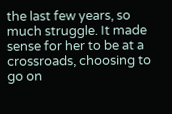the last few years, so much struggle. It made sense for her to be at a crossroads, choosing to go on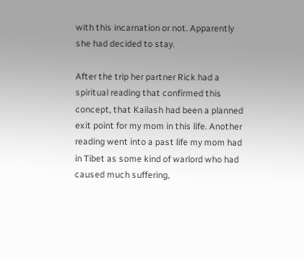with this incarnation or not. Apparently she had decided to stay.

After the trip her partner Rick had a spiritual reading that confirmed this concept, that Kailash had been a planned exit point for my mom in this life. Another reading went into a past life my mom had in Tibet as some kind of warlord who had caused much suffering,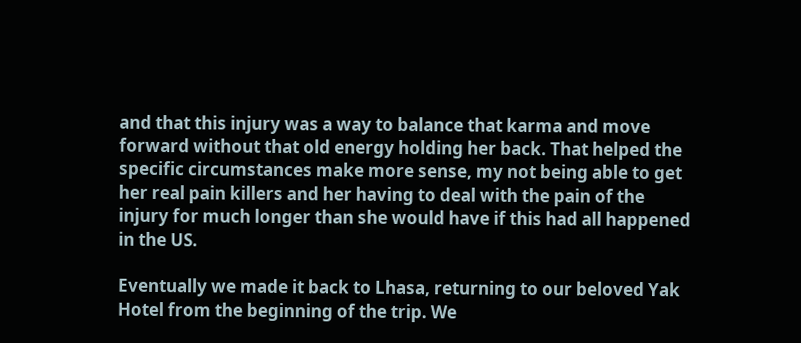and that this injury was a way to balance that karma and move forward without that old energy holding her back. That helped the specific circumstances make more sense, my not being able to get her real pain killers and her having to deal with the pain of the injury for much longer than she would have if this had all happened in the US.

Eventually we made it back to Lhasa, returning to our beloved Yak Hotel from the beginning of the trip. We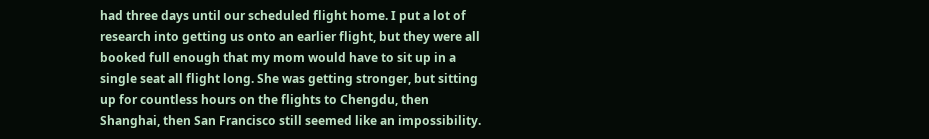had three days until our scheduled flight home. I put a lot of research into getting us onto an earlier flight, but they were all booked full enough that my mom would have to sit up in a single seat all flight long. She was getting stronger, but sitting up for countless hours on the flights to Chengdu, then Shanghai, then San Francisco still seemed like an impossibility.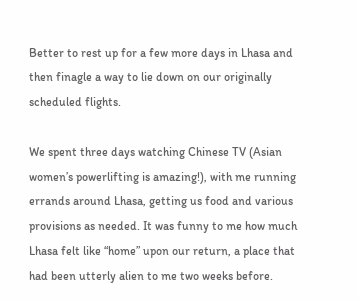Better to rest up for a few more days in Lhasa and then finagle a way to lie down on our originally scheduled flights.

We spent three days watching Chinese TV (Asian women’s powerlifting is amazing!), with me running errands around Lhasa, getting us food and various provisions as needed. It was funny to me how much Lhasa felt like “home” upon our return, a place that had been utterly alien to me two weeks before.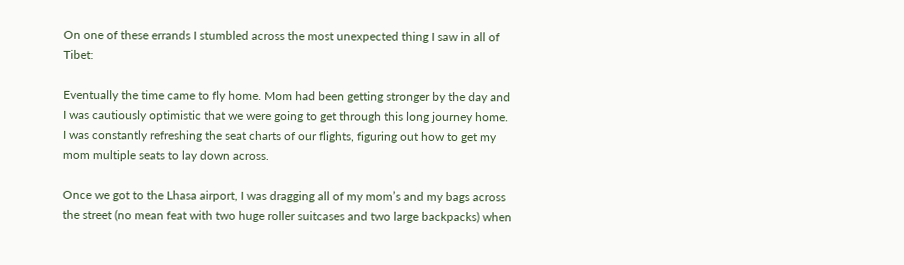On one of these errands I stumbled across the most unexpected thing I saw in all of Tibet:

Eventually the time came to fly home. Mom had been getting stronger by the day and I was cautiously optimistic that we were going to get through this long journey home. I was constantly refreshing the seat charts of our flights, figuring out how to get my mom multiple seats to lay down across.

Once we got to the Lhasa airport, I was dragging all of my mom’s and my bags across the street (no mean feat with two huge roller suitcases and two large backpacks) when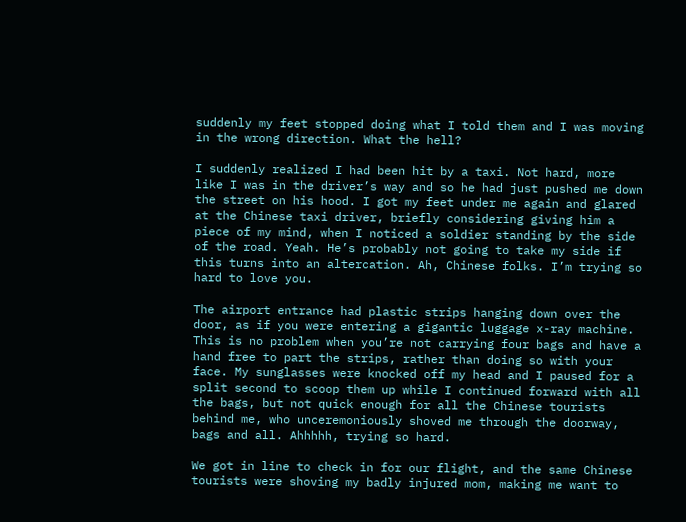suddenly my feet stopped doing what I told them and I was moving in the wrong direction. What the hell?

I suddenly realized I had been hit by a taxi. Not hard, more like I was in the driver’s way and so he had just pushed me down the street on his hood. I got my feet under me again and glared at the Chinese taxi driver, briefly considering giving him a piece of my mind, when I noticed a soldier standing by the side of the road. Yeah. He’s probably not going to take my side if this turns into an altercation. Ah, Chinese folks. I’m trying so hard to love you.

The airport entrance had plastic strips hanging down over the door, as if you were entering a gigantic luggage x-ray machine. This is no problem when you’re not carrying four bags and have a hand free to part the strips, rather than doing so with your face. My sunglasses were knocked off my head and I paused for a split second to scoop them up while I continued forward with all the bags, but not quick enough for all the Chinese tourists behind me, who unceremoniously shoved me through the doorway, bags and all. Ahhhhh, trying so hard.

We got in line to check in for our flight, and the same Chinese tourists were shoving my badly injured mom, making me want to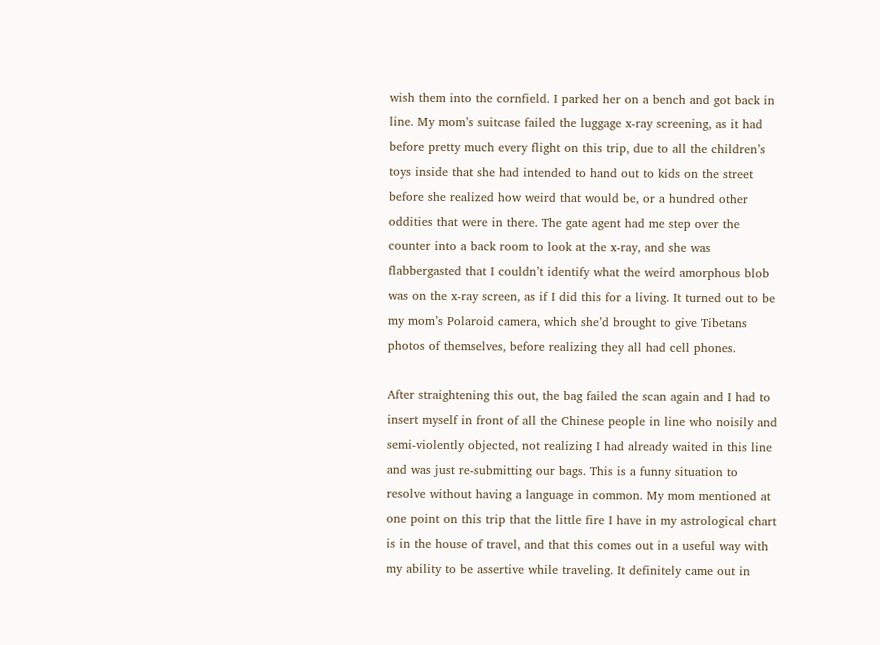wish them into the cornfield. I parked her on a bench and got back in line. My mom’s suitcase failed the luggage x-ray screening, as it had before pretty much every flight on this trip, due to all the children’s toys inside that she had intended to hand out to kids on the street before she realized how weird that would be, or a hundred other oddities that were in there. The gate agent had me step over the counter into a back room to look at the x-ray, and she was flabbergasted that I couldn’t identify what the weird amorphous blob was on the x-ray screen, as if I did this for a living. It turned out to be my mom’s Polaroid camera, which she’d brought to give Tibetans photos of themselves, before realizing they all had cell phones.

After straightening this out, the bag failed the scan again and I had to insert myself in front of all the Chinese people in line who noisily and semi-violently objected, not realizing I had already waited in this line and was just re-submitting our bags. This is a funny situation to resolve without having a language in common. My mom mentioned at one point on this trip that the little fire I have in my astrological chart is in the house of travel, and that this comes out in a useful way with my ability to be assertive while traveling. It definitely came out in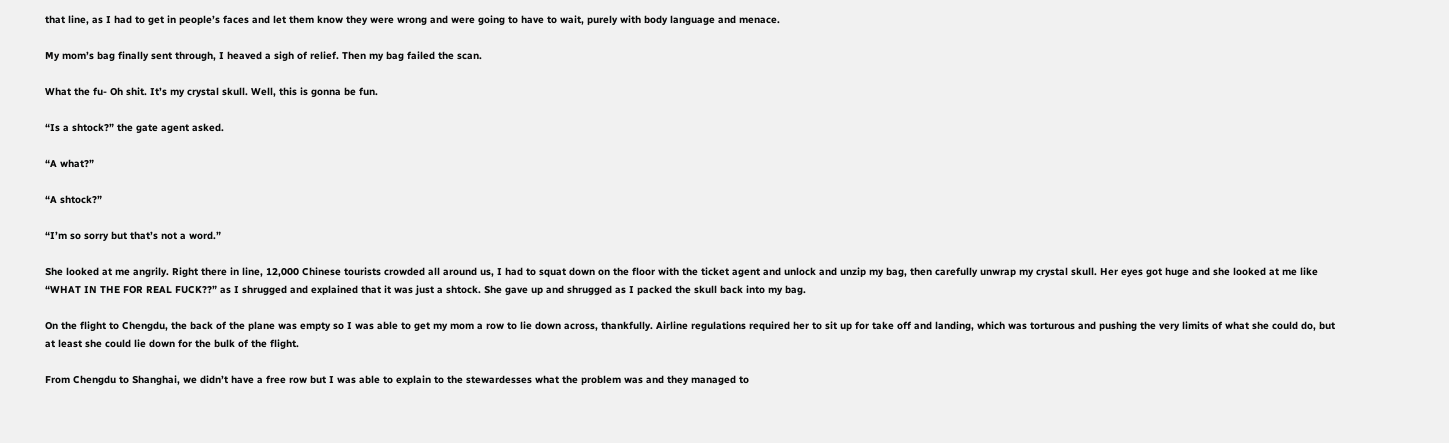that line, as I had to get in people’s faces and let them know they were wrong and were going to have to wait, purely with body language and menace.

My mom’s bag finally sent through, I heaved a sigh of relief. Then my bag failed the scan.

What the fu- Oh shit. It’s my crystal skull. Well, this is gonna be fun.

“Is a shtock?” the gate agent asked.

“A what?”

“A shtock?”

“I’m so sorry but that’s not a word.”

She looked at me angrily. Right there in line, 12,000 Chinese tourists crowded all around us, I had to squat down on the floor with the ticket agent and unlock and unzip my bag, then carefully unwrap my crystal skull. Her eyes got huge and she looked at me like “WHAT IN THE FOR REAL FUCK??” as I shrugged and explained that it was just a shtock. She gave up and shrugged as I packed the skull back into my bag.

On the flight to Chengdu, the back of the plane was empty so I was able to get my mom a row to lie down across, thankfully. Airline regulations required her to sit up for take off and landing, which was torturous and pushing the very limits of what she could do, but at least she could lie down for the bulk of the flight.

From Chengdu to Shanghai, we didn’t have a free row but I was able to explain to the stewardesses what the problem was and they managed to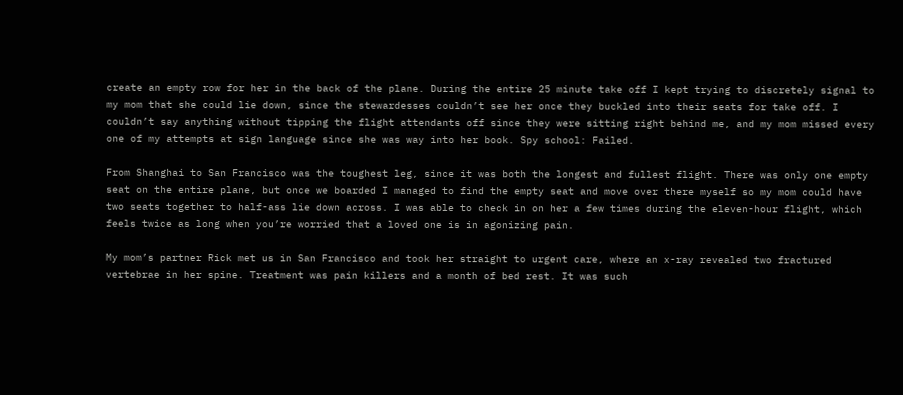create an empty row for her in the back of the plane. During the entire 25 minute take off I kept trying to discretely signal to my mom that she could lie down, since the stewardesses couldn’t see her once they buckled into their seats for take off. I couldn’t say anything without tipping the flight attendants off since they were sitting right behind me, and my mom missed every one of my attempts at sign language since she was way into her book. Spy school: Failed.

From Shanghai to San Francisco was the toughest leg, since it was both the longest and fullest flight. There was only one empty seat on the entire plane, but once we boarded I managed to find the empty seat and move over there myself so my mom could have two seats together to half-ass lie down across. I was able to check in on her a few times during the eleven-hour flight, which feels twice as long when you’re worried that a loved one is in agonizing pain.

My mom’s partner Rick met us in San Francisco and took her straight to urgent care, where an x-ray revealed two fractured vertebrae in her spine. Treatment was pain killers and a month of bed rest. It was such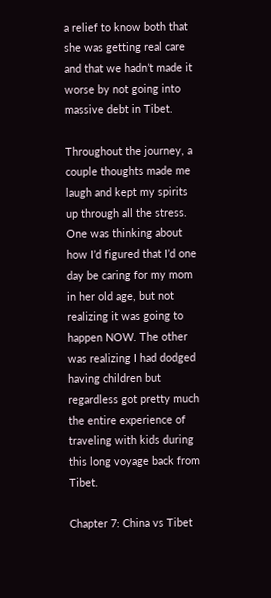a relief to know both that she was getting real care and that we hadn’t made it worse by not going into massive debt in Tibet.

Throughout the journey, a couple thoughts made me laugh and kept my spirits up through all the stress. One was thinking about how I’d figured that I’d one day be caring for my mom in her old age, but not realizing it was going to happen NOW. The other was realizing I had dodged having children but regardless got pretty much the entire experience of traveling with kids during this long voyage back from Tibet.

Chapter 7: China vs Tibet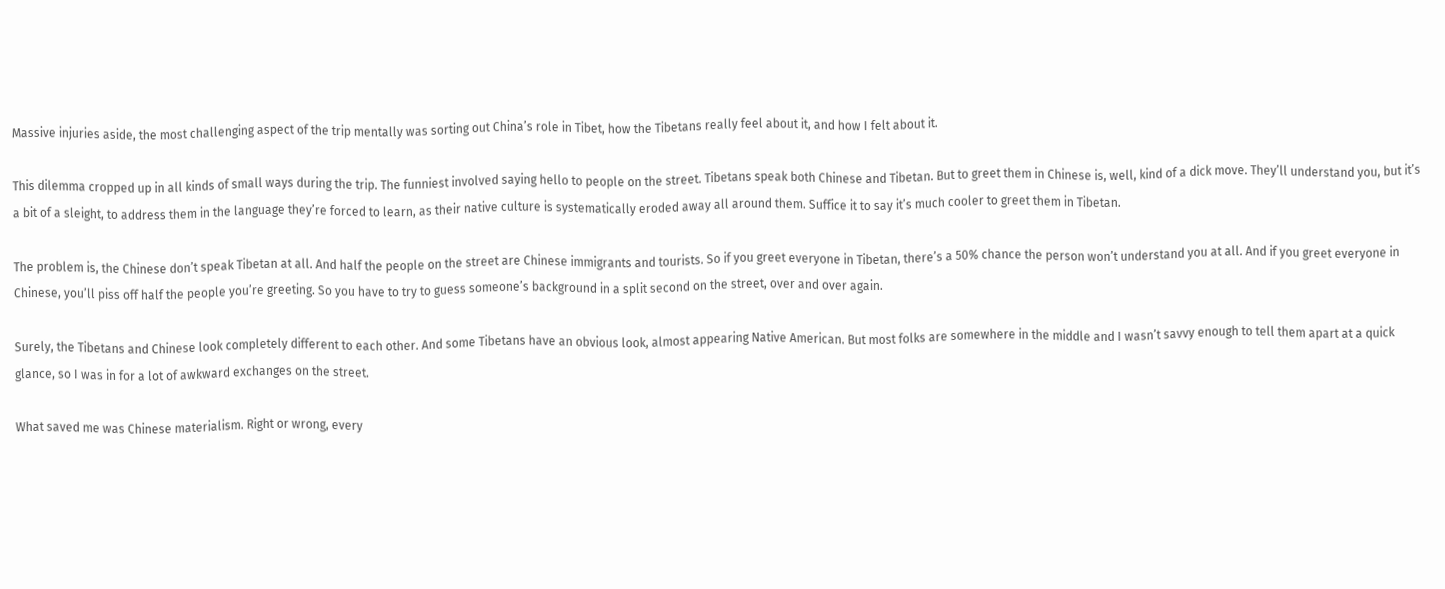Massive injuries aside, the most challenging aspect of the trip mentally was sorting out China’s role in Tibet, how the Tibetans really feel about it, and how I felt about it.

This dilemma cropped up in all kinds of small ways during the trip. The funniest involved saying hello to people on the street. Tibetans speak both Chinese and Tibetan. But to greet them in Chinese is, well, kind of a dick move. They’ll understand you, but it’s a bit of a sleight, to address them in the language they’re forced to learn, as their native culture is systematically eroded away all around them. Suffice it to say it’s much cooler to greet them in Tibetan.

The problem is, the Chinese don’t speak Tibetan at all. And half the people on the street are Chinese immigrants and tourists. So if you greet everyone in Tibetan, there’s a 50% chance the person won’t understand you at all. And if you greet everyone in Chinese, you’ll piss off half the people you’re greeting. So you have to try to guess someone’s background in a split second on the street, over and over again.

Surely, the Tibetans and Chinese look completely different to each other. And some Tibetans have an obvious look, almost appearing Native American. But most folks are somewhere in the middle and I wasn’t savvy enough to tell them apart at a quick glance, so I was in for a lot of awkward exchanges on the street.

What saved me was Chinese materialism. Right or wrong, every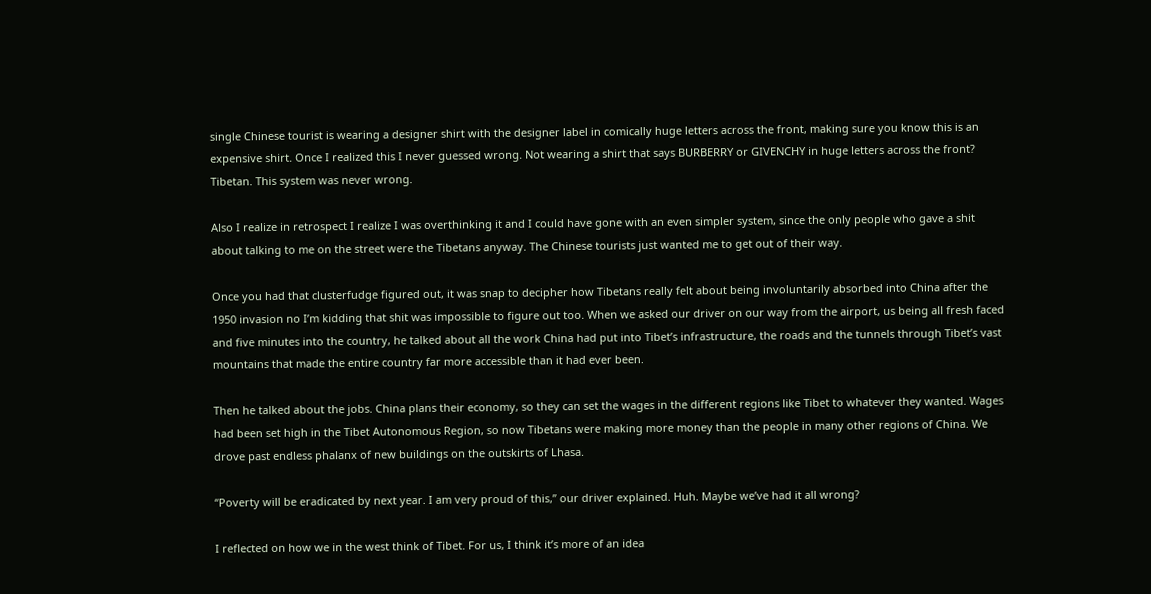single Chinese tourist is wearing a designer shirt with the designer label in comically huge letters across the front, making sure you know this is an expensive shirt. Once I realized this I never guessed wrong. Not wearing a shirt that says BURBERRY or GIVENCHY in huge letters across the front? Tibetan. This system was never wrong.

Also I realize in retrospect I realize I was overthinking it and I could have gone with an even simpler system, since the only people who gave a shit about talking to me on the street were the Tibetans anyway. The Chinese tourists just wanted me to get out of their way.

Once you had that clusterfudge figured out, it was snap to decipher how Tibetans really felt about being involuntarily absorbed into China after the 1950 invasion no I’m kidding that shit was impossible to figure out too. When we asked our driver on our way from the airport, us being all fresh faced and five minutes into the country, he talked about all the work China had put into Tibet’s infrastructure, the roads and the tunnels through Tibet’s vast mountains that made the entire country far more accessible than it had ever been.

Then he talked about the jobs. China plans their economy, so they can set the wages in the different regions like Tibet to whatever they wanted. Wages had been set high in the Tibet Autonomous Region, so now Tibetans were making more money than the people in many other regions of China. We drove past endless phalanx of new buildings on the outskirts of Lhasa.

“Poverty will be eradicated by next year. I am very proud of this,” our driver explained. Huh. Maybe we’ve had it all wrong?

I reflected on how we in the west think of Tibet. For us, I think it’s more of an idea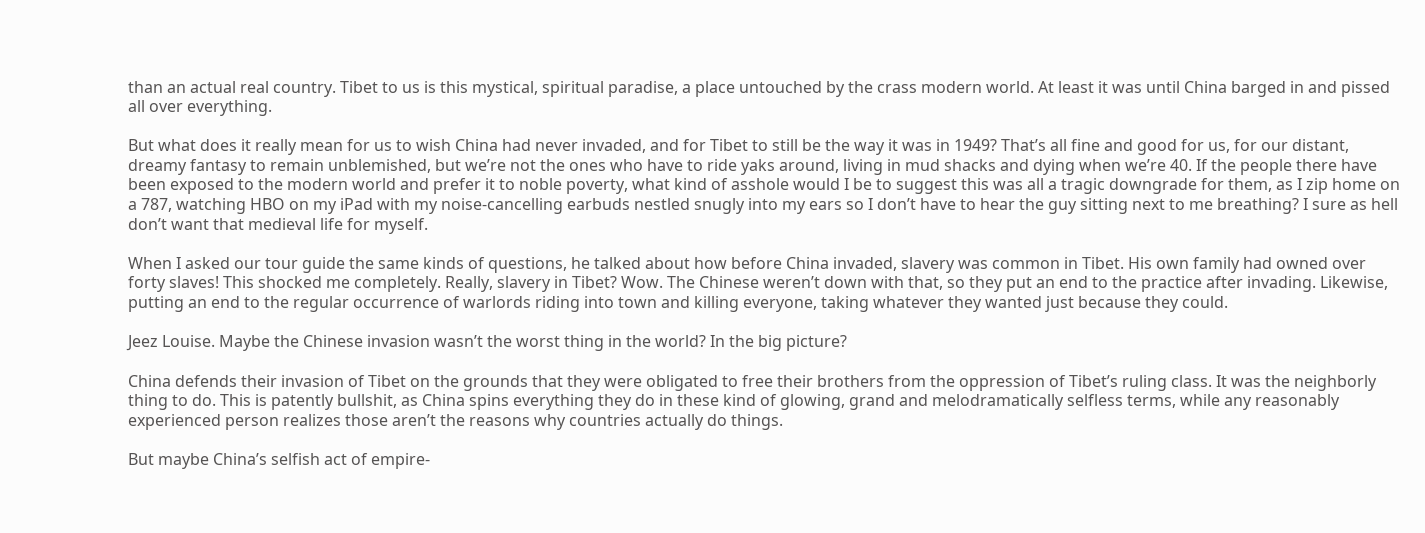than an actual real country. Tibet to us is this mystical, spiritual paradise, a place untouched by the crass modern world. At least it was until China barged in and pissed all over everything.

But what does it really mean for us to wish China had never invaded, and for Tibet to still be the way it was in 1949? That’s all fine and good for us, for our distant, dreamy fantasy to remain unblemished, but we’re not the ones who have to ride yaks around, living in mud shacks and dying when we’re 40. If the people there have been exposed to the modern world and prefer it to noble poverty, what kind of asshole would I be to suggest this was all a tragic downgrade for them, as I zip home on a 787, watching HBO on my iPad with my noise-cancelling earbuds nestled snugly into my ears so I don’t have to hear the guy sitting next to me breathing? I sure as hell don’t want that medieval life for myself.

When I asked our tour guide the same kinds of questions, he talked about how before China invaded, slavery was common in Tibet. His own family had owned over forty slaves! This shocked me completely. Really, slavery in Tibet? Wow. The Chinese weren’t down with that, so they put an end to the practice after invading. Likewise, putting an end to the regular occurrence of warlords riding into town and killing everyone, taking whatever they wanted just because they could.

Jeez Louise. Maybe the Chinese invasion wasn’t the worst thing in the world? In the big picture?

China defends their invasion of Tibet on the grounds that they were obligated to free their brothers from the oppression of Tibet’s ruling class. It was the neighborly thing to do. This is patently bullshit, as China spins everything they do in these kind of glowing, grand and melodramatically selfless terms, while any reasonably experienced person realizes those aren’t the reasons why countries actually do things.

But maybe China’s selfish act of empire-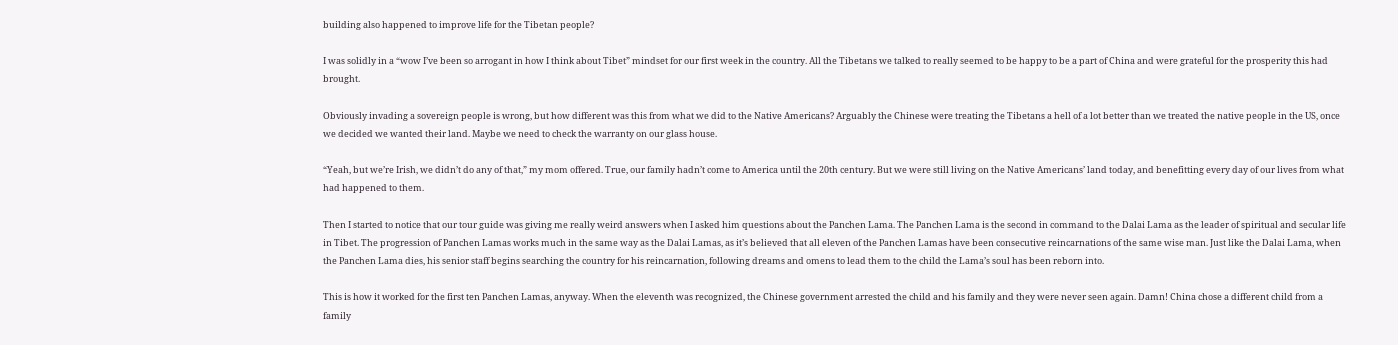building also happened to improve life for the Tibetan people?

I was solidly in a “wow I’ve been so arrogant in how I think about Tibet” mindset for our first week in the country. All the Tibetans we talked to really seemed to be happy to be a part of China and were grateful for the prosperity this had brought.

Obviously invading a sovereign people is wrong, but how different was this from what we did to the Native Americans? Arguably the Chinese were treating the Tibetans a hell of a lot better than we treated the native people in the US, once we decided we wanted their land. Maybe we need to check the warranty on our glass house.

“Yeah, but we’re Irish, we didn’t do any of that,” my mom offered. True, our family hadn’t come to America until the 20th century. But we were still living on the Native Americans’ land today, and benefitting every day of our lives from what had happened to them.

Then I started to notice that our tour guide was giving me really weird answers when I asked him questions about the Panchen Lama. The Panchen Lama is the second in command to the Dalai Lama as the leader of spiritual and secular life in Tibet. The progression of Panchen Lamas works much in the same way as the Dalai Lamas, as it’s believed that all eleven of the Panchen Lamas have been consecutive reincarnations of the same wise man. Just like the Dalai Lama, when the Panchen Lama dies, his senior staff begins searching the country for his reincarnation, following dreams and omens to lead them to the child the Lama’s soul has been reborn into.

This is how it worked for the first ten Panchen Lamas, anyway. When the eleventh was recognized, the Chinese government arrested the child and his family and they were never seen again. Damn! China chose a different child from a family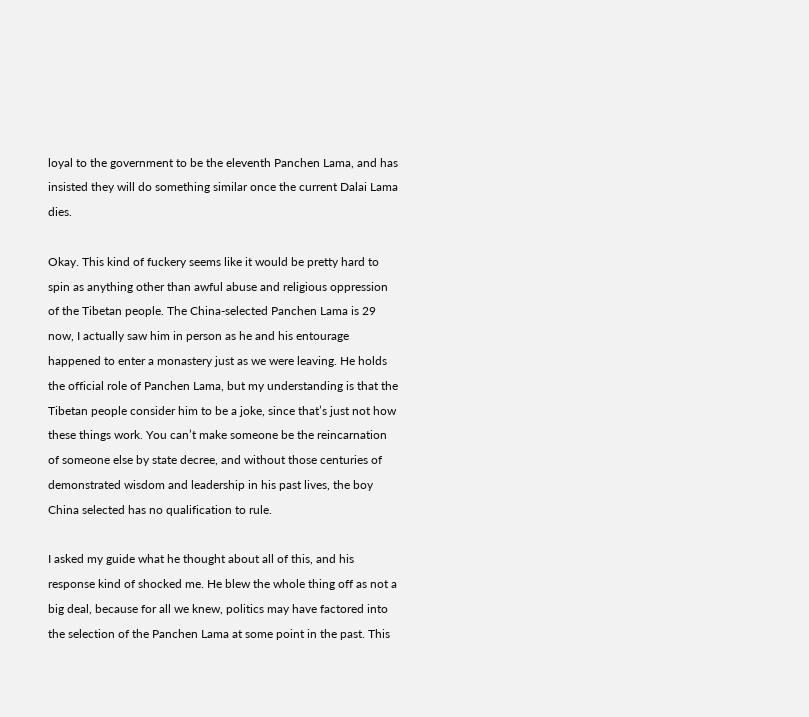loyal to the government to be the eleventh Panchen Lama, and has insisted they will do something similar once the current Dalai Lama dies.

Okay. This kind of fuckery seems like it would be pretty hard to spin as anything other than awful abuse and religious oppression of the Tibetan people. The China-selected Panchen Lama is 29 now, I actually saw him in person as he and his entourage happened to enter a monastery just as we were leaving. He holds the official role of Panchen Lama, but my understanding is that the Tibetan people consider him to be a joke, since that’s just not how these things work. You can’t make someone be the reincarnation of someone else by state decree, and without those centuries of demonstrated wisdom and leadership in his past lives, the boy China selected has no qualification to rule.

I asked my guide what he thought about all of this, and his response kind of shocked me. He blew the whole thing off as not a big deal, because for all we knew, politics may have factored into the selection of the Panchen Lama at some point in the past. This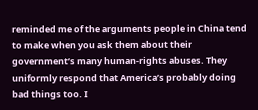reminded me of the arguments people in China tend to make when you ask them about their government’s many human-rights abuses. They uniformly respond that America’s probably doing bad things too. I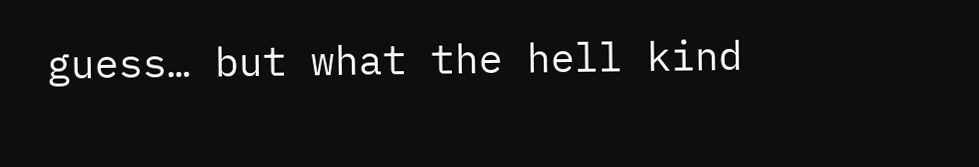guess… but what the hell kind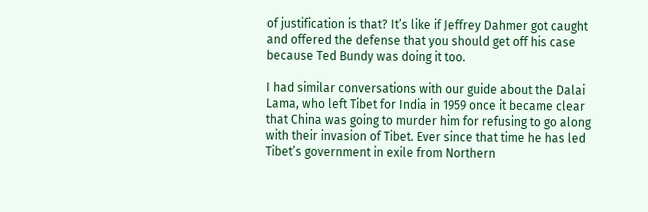of justification is that? It’s like if Jeffrey Dahmer got caught and offered the defense that you should get off his case because Ted Bundy was doing it too.

I had similar conversations with our guide about the Dalai Lama, who left Tibet for India in 1959 once it became clear that China was going to murder him for refusing to go along with their invasion of Tibet. Ever since that time he has led Tibet’s government in exile from Northern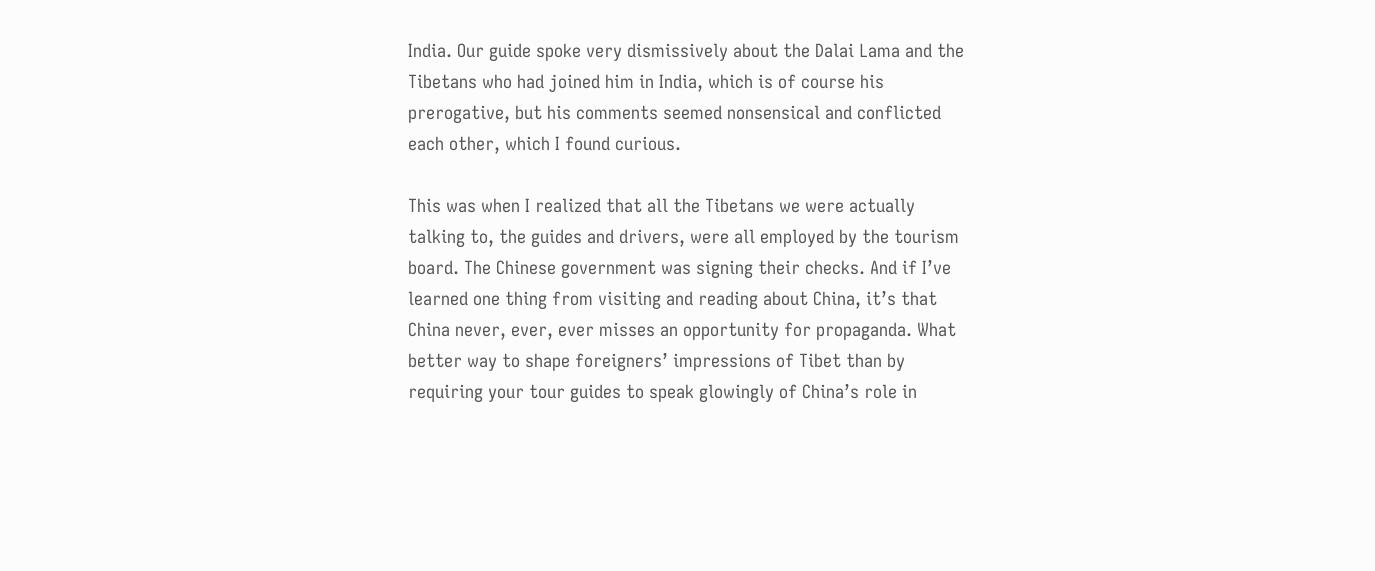India. Our guide spoke very dismissively about the Dalai Lama and the Tibetans who had joined him in India, which is of course his prerogative, but his comments seemed nonsensical and conflicted each other, which I found curious.

This was when I realized that all the Tibetans we were actually talking to, the guides and drivers, were all employed by the tourism board. The Chinese government was signing their checks. And if I’ve learned one thing from visiting and reading about China, it’s that China never, ever, ever misses an opportunity for propaganda. What better way to shape foreigners’ impressions of Tibet than by requiring your tour guides to speak glowingly of China’s role in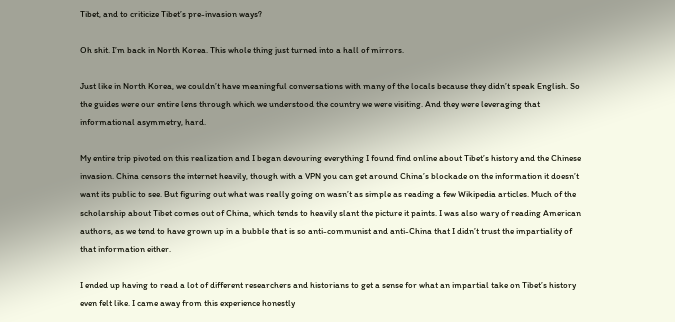Tibet, and to criticize Tibet’s pre-invasion ways?

Oh shit. I’m back in North Korea. This whole thing just turned into a hall of mirrors.

Just like in North Korea, we couldn’t have meaningful conversations with many of the locals because they didn’t speak English. So the guides were our entire lens through which we understood the country we were visiting. And they were leveraging that informational asymmetry, hard.

My entire trip pivoted on this realization and I began devouring everything I found find online about Tibet’s history and the Chinese invasion. China censors the internet heavily, though with a VPN you can get around China’s blockade on the information it doesn’t want its public to see. But figuring out what was really going on wasn’t as simple as reading a few Wikipedia articles. Much of the scholarship about Tibet comes out of China, which tends to heavily slant the picture it paints. I was also wary of reading American authors, as we tend to have grown up in a bubble that is so anti-communist and anti-China that I didn’t trust the impartiality of that information either.

I ended up having to read a lot of different researchers and historians to get a sense for what an impartial take on Tibet’s history even felt like. I came away from this experience honestly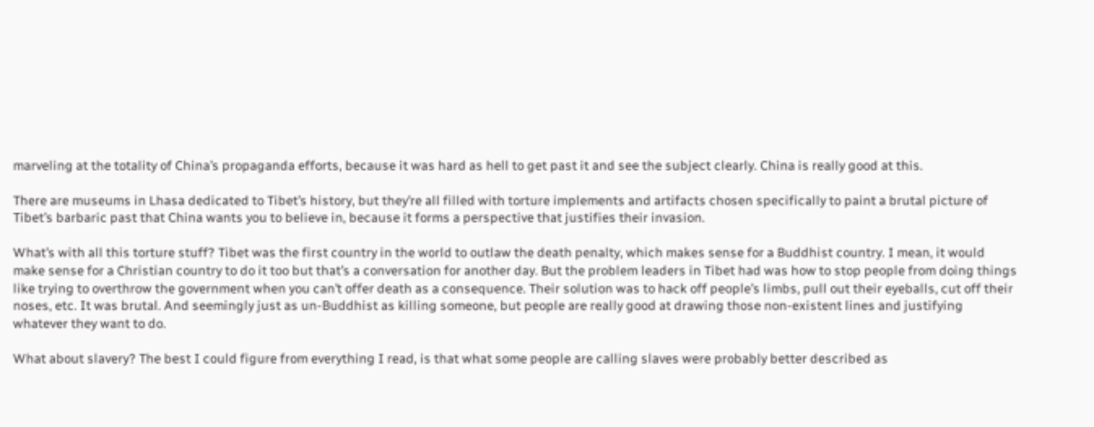marveling at the totality of China’s propaganda efforts, because it was hard as hell to get past it and see the subject clearly. China is really good at this.

There are museums in Lhasa dedicated to Tibet’s history, but they’re all filled with torture implements and artifacts chosen specifically to paint a brutal picture of Tibet’s barbaric past that China wants you to believe in, because it forms a perspective that justifies their invasion.

What’s with all this torture stuff? Tibet was the first country in the world to outlaw the death penalty, which makes sense for a Buddhist country. I mean, it would make sense for a Christian country to do it too but that’s a conversation for another day. But the problem leaders in Tibet had was how to stop people from doing things like trying to overthrow the government when you can’t offer death as a consequence. Their solution was to hack off people’s limbs, pull out their eyeballs, cut off their noses, etc. It was brutal. And seemingly just as un-Buddhist as killing someone, but people are really good at drawing those non-existent lines and justifying whatever they want to do.

What about slavery? The best I could figure from everything I read, is that what some people are calling slaves were probably better described as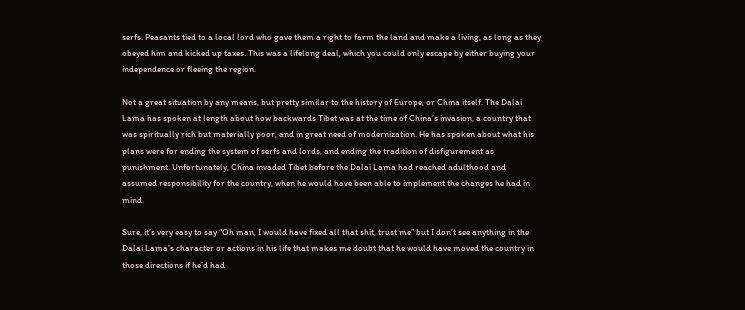serfs. Peasants tied to a local lord who gave them a right to farm the land and make a living, as long as they obeyed him and kicked up taxes. This was a lifelong deal, which you could only escape by either buying your independence or fleeing the region.

Not a great situation by any means, but pretty similar to the history of Europe, or China itself. The Dalai Lama has spoken at length about how backwards Tibet was at the time of China’s invasion, a country that was spiritually rich but materially poor, and in great need of modernization. He has spoken about what his plans were for ending the system of serfs and lords, and ending the tradition of disfigurement as punishment. Unfortunately, China invaded Tibet before the Dalai Lama had reached adulthood and assumed responsibility for the country, when he would have been able to implement the changes he had in mind.

Sure, it’s very easy to say “Oh man, I would have fixed all that shit, trust me” but I don’t see anything in the Dalai Lama’s character or actions in his life that makes me doubt that he would have moved the country in those directions if he’d had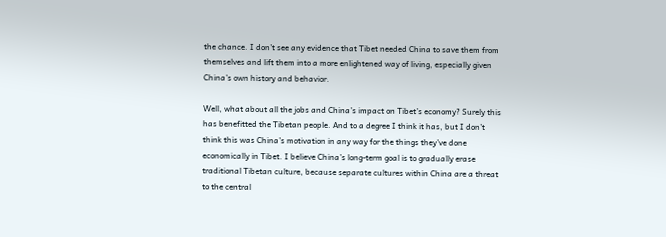the chance. I don’t see any evidence that Tibet needed China to save them from themselves and lift them into a more enlightened way of living, especially given China’s own history and behavior.

Well, what about all the jobs and China’s impact on Tibet’s economy? Surely this has benefitted the Tibetan people. And to a degree I think it has, but I don’t think this was China’s motivation in any way for the things they’ve done economically in Tibet. I believe China’s long-term goal is to gradually erase traditional Tibetan culture, because separate cultures within China are a threat to the central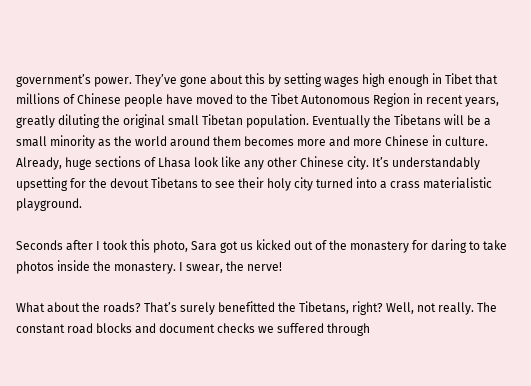government’s power. They’ve gone about this by setting wages high enough in Tibet that millions of Chinese people have moved to the Tibet Autonomous Region in recent years, greatly diluting the original small Tibetan population. Eventually the Tibetans will be a small minority as the world around them becomes more and more Chinese in culture. Already, huge sections of Lhasa look like any other Chinese city. It’s understandably upsetting for the devout Tibetans to see their holy city turned into a crass materialistic playground.

Seconds after I took this photo, Sara got us kicked out of the monastery for daring to take photos inside the monastery. I swear, the nerve!

What about the roads? That’s surely benefitted the Tibetans, right? Well, not really. The constant road blocks and document checks we suffered through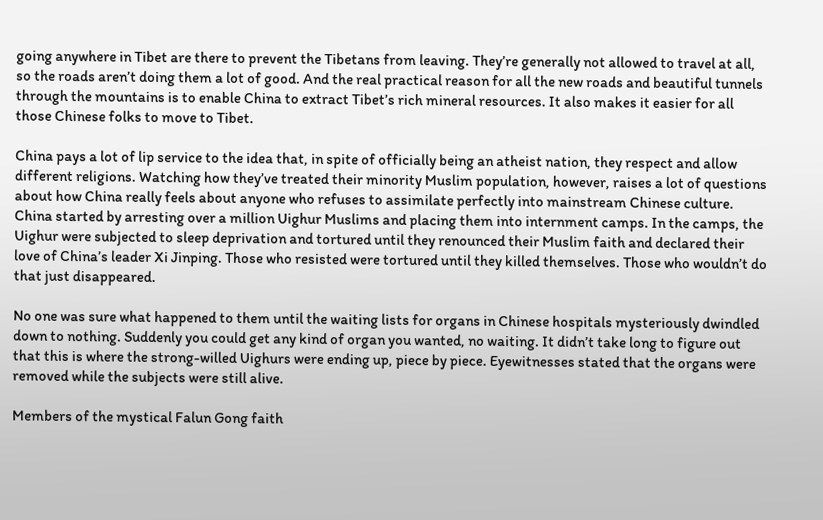going anywhere in Tibet are there to prevent the Tibetans from leaving. They’re generally not allowed to travel at all, so the roads aren’t doing them a lot of good. And the real practical reason for all the new roads and beautiful tunnels through the mountains is to enable China to extract Tibet’s rich mineral resources. It also makes it easier for all those Chinese folks to move to Tibet.

China pays a lot of lip service to the idea that, in spite of officially being an atheist nation, they respect and allow different religions. Watching how they’ve treated their minority Muslim population, however, raises a lot of questions about how China really feels about anyone who refuses to assimilate perfectly into mainstream Chinese culture. China started by arresting over a million Uighur Muslims and placing them into internment camps. In the camps, the Uighur were subjected to sleep deprivation and tortured until they renounced their Muslim faith and declared their love of China’s leader Xi Jinping. Those who resisted were tortured until they killed themselves. Those who wouldn’t do that just disappeared.

No one was sure what happened to them until the waiting lists for organs in Chinese hospitals mysteriously dwindled down to nothing. Suddenly you could get any kind of organ you wanted, no waiting. It didn’t take long to figure out that this is where the strong-willed Uighurs were ending up, piece by piece. Eyewitnesses stated that the organs were removed while the subjects were still alive.

Members of the mystical Falun Gong faith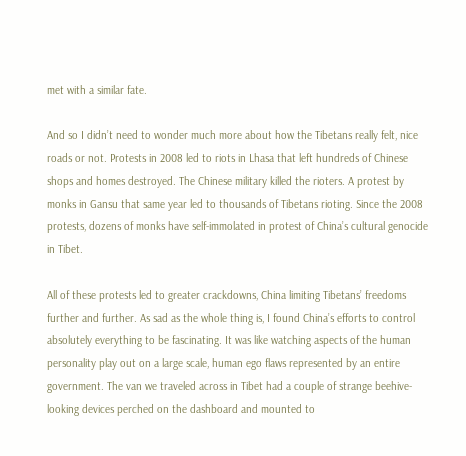met with a similar fate.

And so I didn’t need to wonder much more about how the Tibetans really felt, nice roads or not. Protests in 2008 led to riots in Lhasa that left hundreds of Chinese shops and homes destroyed. The Chinese military killed the rioters. A protest by monks in Gansu that same year led to thousands of Tibetans rioting. Since the 2008 protests, dozens of monks have self-immolated in protest of China’s cultural genocide in Tibet.

All of these protests led to greater crackdowns, China limiting Tibetans’ freedoms further and further. As sad as the whole thing is, I found China’s efforts to control absolutely everything to be fascinating. It was like watching aspects of the human personality play out on a large scale, human ego flaws represented by an entire government. The van we traveled across in Tibet had a couple of strange beehive-looking devices perched on the dashboard and mounted to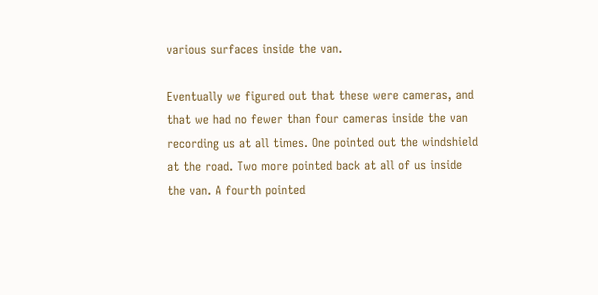various surfaces inside the van.

Eventually we figured out that these were cameras, and that we had no fewer than four cameras inside the van recording us at all times. One pointed out the windshield at the road. Two more pointed back at all of us inside the van. A fourth pointed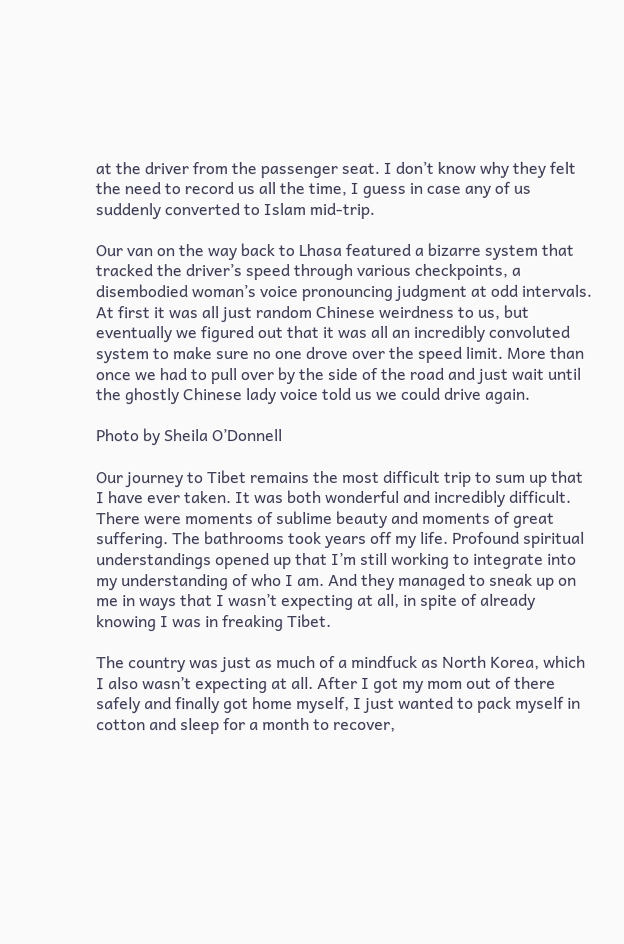at the driver from the passenger seat. I don’t know why they felt the need to record us all the time, I guess in case any of us suddenly converted to Islam mid-trip.

Our van on the way back to Lhasa featured a bizarre system that tracked the driver’s speed through various checkpoints, a disembodied woman’s voice pronouncing judgment at odd intervals. At first it was all just random Chinese weirdness to us, but eventually we figured out that it was all an incredibly convoluted system to make sure no one drove over the speed limit. More than once we had to pull over by the side of the road and just wait until the ghostly Chinese lady voice told us we could drive again.

Photo by Sheila O’Donnell

Our journey to Tibet remains the most difficult trip to sum up that I have ever taken. It was both wonderful and incredibly difficult. There were moments of sublime beauty and moments of great suffering. The bathrooms took years off my life. Profound spiritual understandings opened up that I’m still working to integrate into my understanding of who I am. And they managed to sneak up on me in ways that I wasn’t expecting at all, in spite of already knowing I was in freaking Tibet.

The country was just as much of a mindfuck as North Korea, which I also wasn’t expecting at all. After I got my mom out of there safely and finally got home myself, I just wanted to pack myself in cotton and sleep for a month to recover,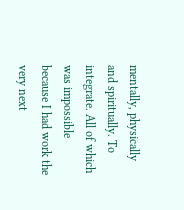mentally, physically and spiritually. To integrate. All of which was impossible because I had work the very next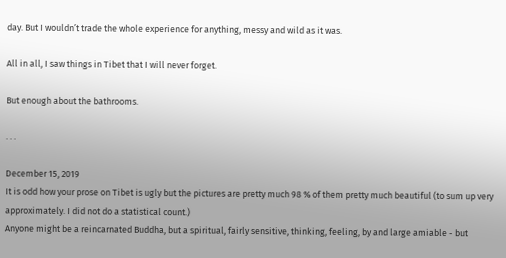day. But I wouldn’t trade the whole experience for anything, messy and wild as it was.

All in all, I saw things in Tibet that I will never forget.

But enough about the bathrooms.

. . .

December 15, 2019
It is odd how your prose on Tibet is ugly but the pictures are pretty much 98 % of them pretty much beautiful (to sum up very approximately. I did not do a statistical count.)
Anyone might be a reincarnated Buddha, but a spiritual, fairly sensitive, thinking, feeling, by and large amiable - but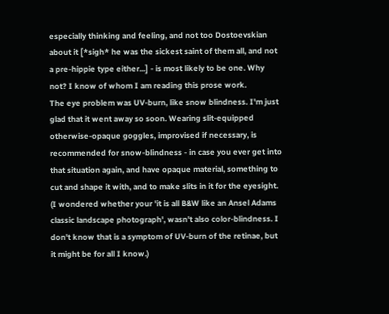especially thinking and feeling, and not too Dostoevskian about it [*sigh* he was the sickest saint of them all, and not a pre-hippie type either...] - is most likely to be one. Why not? I know of whom I am reading this prose work.
The eye problem was UV-burn, like snow blindness. I'm just glad that it went away so soon. Wearing slit-equipped otherwise-opaque goggles, improvised if necessary, is recommended for snow-blindness - in case you ever get into that situation again, and have opaque material, something to cut and shape it with, and to make slits in it for the eyesight.
(I wondered whether your 'it is all B&W like an Ansel Adams classic landscape photograph', wasn't also color-blindness. I don't know that is a symptom of UV-burn of the retinae, but it might be for all I know.)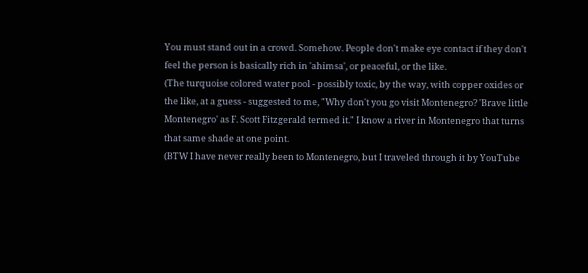You must stand out in a crowd. Somehow. People don't make eye contact if they don't feel the person is basically rich in 'ahimsa', or peaceful, or the like.
(The turquoise colored water pool - possibly toxic, by the way, with copper oxides or the like, at a guess - suggested to me, "Why don't you go visit Montenegro? 'Brave little Montenegro' as F. Scott Fitzgerald termed it." I know a river in Montenegro that turns that same shade at one point.
(BTW I have never really been to Montenegro, but I traveled through it by YouTube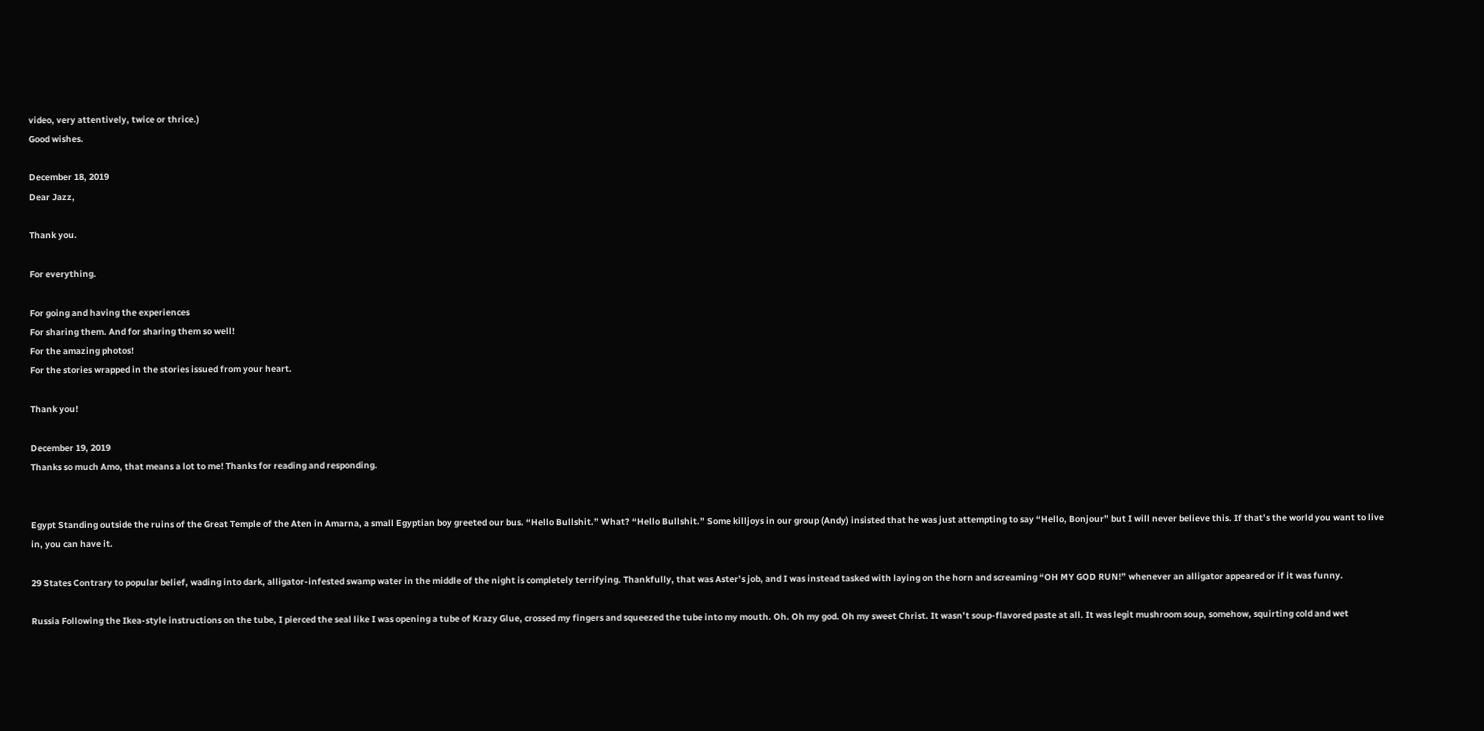video, very attentively, twice or thrice.)
Good wishes.

December 18, 2019
Dear Jazz,

Thank you.

For everything.

For going and having the experiences
For sharing them. And for sharing them so well!
For the amazing photos!
For the stories wrapped in the stories issued from your heart.

Thank you!

December 19, 2019
Thanks so much Amo, that means a lot to me! Thanks for reading and responding.


Egypt Standing outside the ruins of the Great Temple of the Aten in Amarna, a small Egyptian boy greeted our bus. “Hello Bullshit.” What? “Hello Bullshit.” Some killjoys in our group (Andy) insisted that he was just attempting to say “Hello, Bonjour” but I will never believe this. If that’s the world you want to live in, you can have it.

29 States Contrary to popular belief, wading into dark, alligator-infested swamp water in the middle of the night is completely terrifying. Thankfully, that was Aster’s job, and I was instead tasked with laying on the horn and screaming “OH MY GOD RUN!” whenever an alligator appeared or if it was funny.

Russia Following the Ikea-style instructions on the tube, I pierced the seal like I was opening a tube of Krazy Glue, crossed my fingers and squeezed the tube into my mouth. Oh. Oh my god. Oh my sweet Christ. It wasn’t soup-flavored paste at all. It was legit mushroom soup, somehow, squirting cold and wet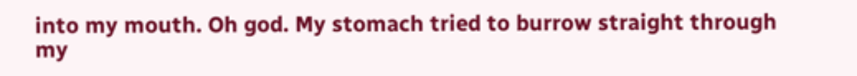into my mouth. Oh god. My stomach tried to burrow straight through my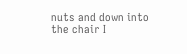nuts and down into the chair I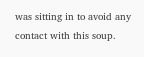was sitting in to avoid any contact with this soup.